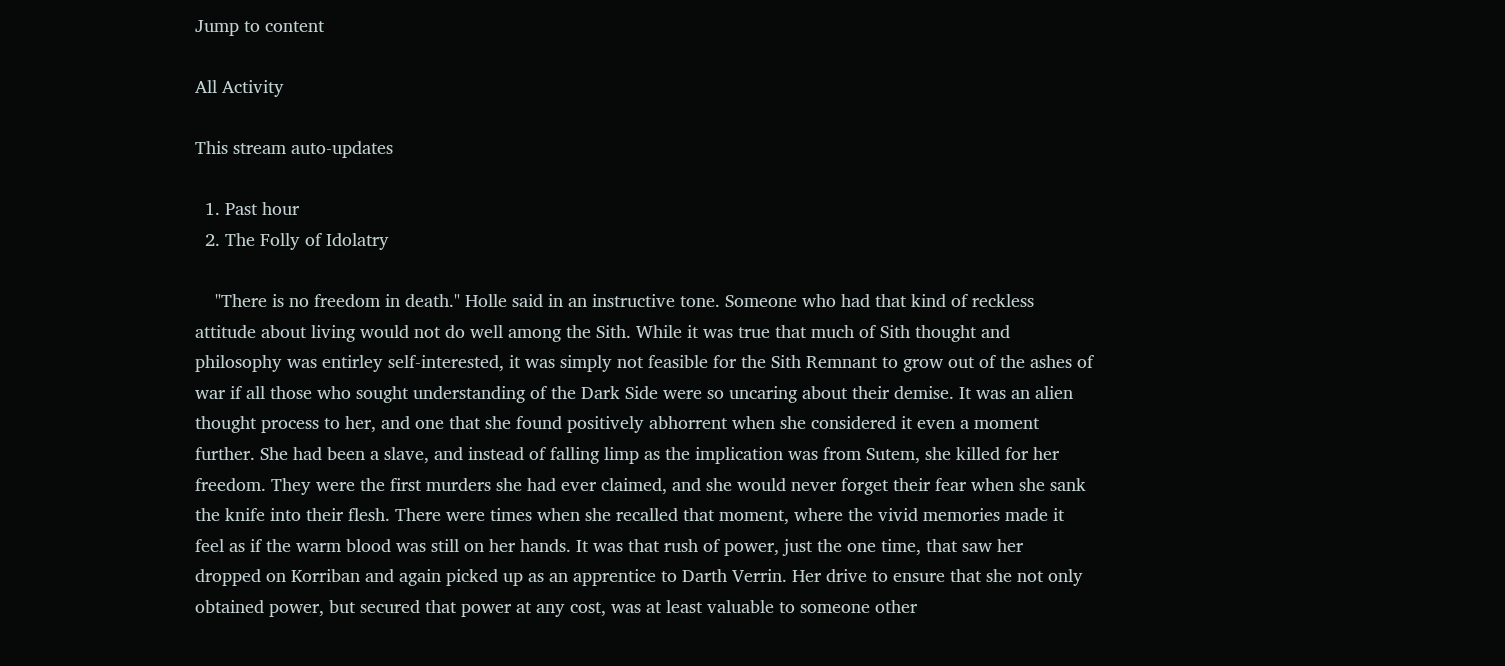Jump to content

All Activity

This stream auto-updates

  1. Past hour
  2. The Folly of Idolatry

    "There is no freedom in death." Holle said in an instructive tone. Someone who had that kind of reckless attitude about living would not do well among the Sith. While it was true that much of Sith thought and philosophy was entirley self-interested, it was simply not feasible for the Sith Remnant to grow out of the ashes of war if all those who sought understanding of the Dark Side were so uncaring about their demise. It was an alien thought process to her, and one that she found positively abhorrent when she considered it even a moment further. She had been a slave, and instead of falling limp as the implication was from Sutem, she killed for her freedom. They were the first murders she had ever claimed, and she would never forget their fear when she sank the knife into their flesh. There were times when she recalled that moment, where the vivid memories made it feel as if the warm blood was still on her hands. It was that rush of power, just the one time, that saw her dropped on Korriban and again picked up as an apprentice to Darth Verrin. Her drive to ensure that she not only obtained power, but secured that power at any cost, was at least valuable to someone other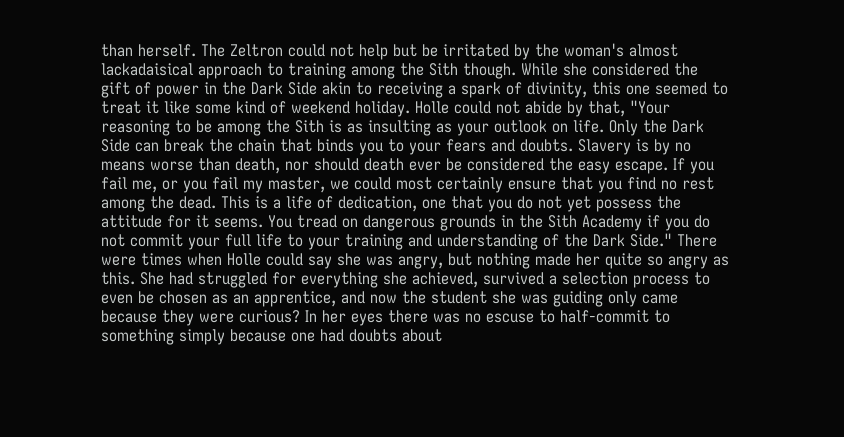than herself. The Zeltron could not help but be irritated by the woman's almost lackadaisical approach to training among the Sith though. While she considered the gift of power in the Dark Side akin to receiving a spark of divinity, this one seemed to treat it like some kind of weekend holiday. Holle could not abide by that, "Your reasoning to be among the Sith is as insulting as your outlook on life. Only the Dark Side can break the chain that binds you to your fears and doubts. Slavery is by no means worse than death, nor should death ever be considered the easy escape. If you fail me, or you fail my master, we could most certainly ensure that you find no rest among the dead. This is a life of dedication, one that you do not yet possess the attitude for it seems. You tread on dangerous grounds in the Sith Academy if you do not commit your full life to your training and understanding of the Dark Side." There were times when Holle could say she was angry, but nothing made her quite so angry as this. She had struggled for everything she achieved, survived a selection process to even be chosen as an apprentice, and now the student she was guiding only came because they were curious? In her eyes there was no escuse to half-commit to something simply because one had doubts about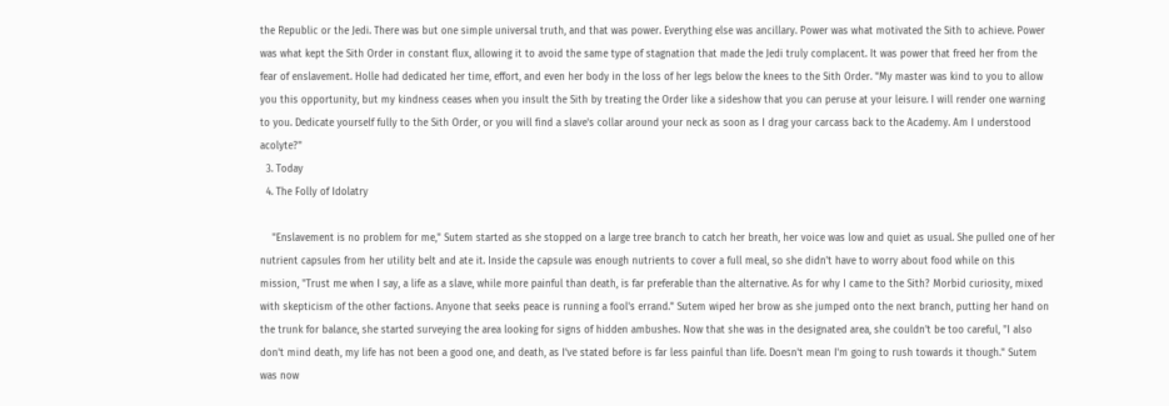the Republic or the Jedi. There was but one simple universal truth, and that was power. Everything else was ancillary. Power was what motivated the Sith to achieve. Power was what kept the Sith Order in constant flux, allowing it to avoid the same type of stagnation that made the Jedi truly complacent. It was power that freed her from the fear of enslavement. Holle had dedicated her time, effort, and even her body in the loss of her legs below the knees to the Sith Order. "My master was kind to you to allow you this opportunity, but my kindness ceases when you insult the Sith by treating the Order like a sideshow that you can peruse at your leisure. I will render one warning to you. Dedicate yourself fully to the Sith Order, or you will find a slave's collar around your neck as soon as I drag your carcass back to the Academy. Am I understood acolyte?"
  3. Today
  4. The Folly of Idolatry

    "Enslavement is no problem for me," Sutem started as she stopped on a large tree branch to catch her breath, her voice was low and quiet as usual. She pulled one of her nutrient capsules from her utility belt and ate it. Inside the capsule was enough nutrients to cover a full meal, so she didn't have to worry about food while on this mission, "Trust me when I say, a life as a slave, while more painful than death, is far preferable than the alternative. As for why I came to the Sith? Morbid curiosity, mixed with skepticism of the other factions. Anyone that seeks peace is running a fool's errand." Sutem wiped her brow as she jumped onto the next branch, putting her hand on the trunk for balance, she started surveying the area looking for signs of hidden ambushes. Now that she was in the designated area, she couldn't be too careful, "I also don't mind death, my life has not been a good one, and death, as I've stated before is far less painful than life. Doesn't mean I'm going to rush towards it though." Sutem was now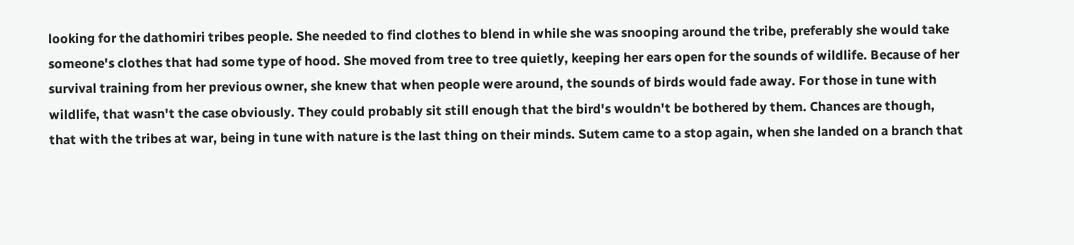looking for the dathomiri tribes people. She needed to find clothes to blend in while she was snooping around the tribe, preferably she would take someone's clothes that had some type of hood. She moved from tree to tree quietly, keeping her ears open for the sounds of wildlife. Because of her survival training from her previous owner, she knew that when people were around, the sounds of birds would fade away. For those in tune with wildlife, that wasn't the case obviously. They could probably sit still enough that the bird's wouldn't be bothered by them. Chances are though, that with the tribes at war, being in tune with nature is the last thing on their minds. Sutem came to a stop again, when she landed on a branch that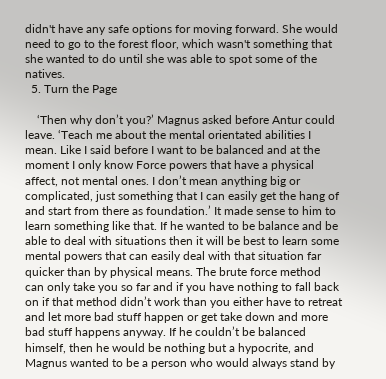didn't have any safe options for moving forward. She would need to go to the forest floor, which wasn't something that she wanted to do until she was able to spot some of the natives.
  5. Turn the Page

    ‘Then why don’t you?’ Magnus asked before Antur could leave. ‘Teach me about the mental orientated abilities I mean. Like I said before I want to be balanced and at the moment I only know Force powers that have a physical affect, not mental ones. I don’t mean anything big or complicated, just something that I can easily get the hang of and start from there as foundation.’ It made sense to him to learn something like that. If he wanted to be balance and be able to deal with situations then it will be best to learn some mental powers that can easily deal with that situation far quicker than by physical means. The brute force method can only take you so far and if you have nothing to fall back on if that method didn’t work than you either have to retreat and let more bad stuff happen or get take down and more bad stuff happens anyway. If he couldn’t be balanced himself, then he would be nothing but a hypocrite, and Magnus wanted to be a person who would always stand by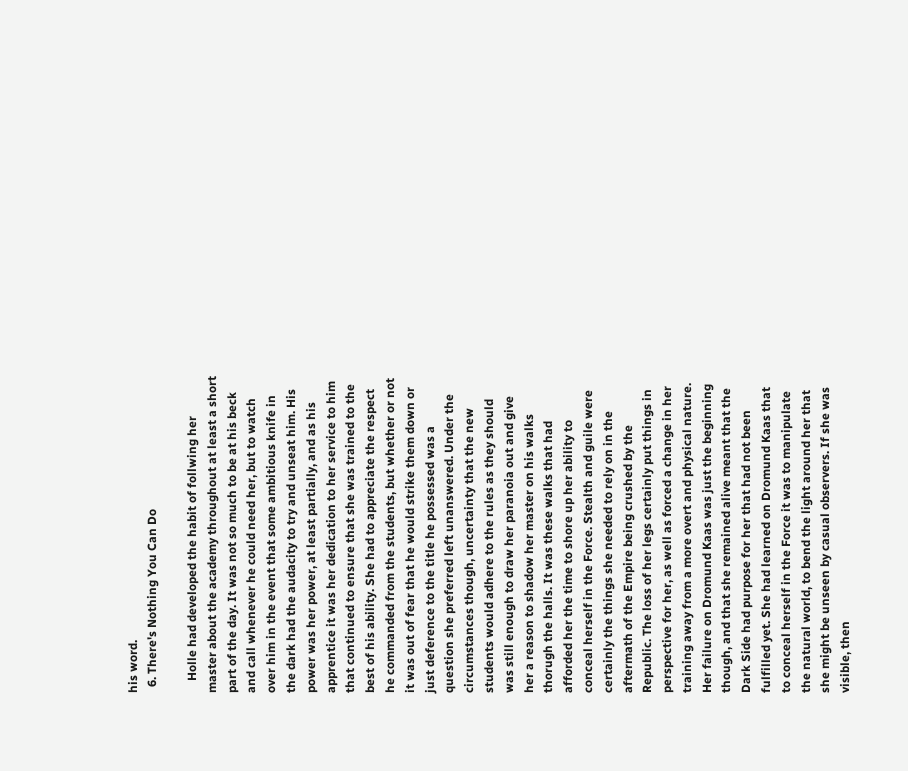his word.
  6. There's Nothing You Can Do

    Holle had developed the habit of follwing her master about the academy throughout at least a short part of the day. It was not so much to be at his beck and call whenever he could need her, but to watch over him in the event that some ambitious knife in the dark had the audacity to try and unseat him. His power was her power, at least partially, and as his apprentice it was her dedication to her service to him that continued to ensure that she was trained to the best of his ability. She had to appreciate the respect he commanded from the students, but whether or not it was out of fear that he would strike them down or just deference to the title he possessed was a question she preferred left unanswered. Under the circumstances though, uncertainty that the new students would adhere to the rules as they should was still enough to draw her paranoia out and give her a reason to shadow her master on his walks thorugh the halls. It was these walks that had afforded her the time to shore up her ability to conceal herself in the Force. Stealth and guile were certainly the things she needed to rely on in the aftermath of the Empire being crushed by the Republic. The loss of her legs certainly put things in perspective for her, as well as forced a change in her training away from a more overt and physical nature. Her failure on Dromund Kaas was just the beginning though, and that she remained alive meant that the Dark Side had purpose for her that had not been fulfilled yet. She had learned on Dromund Kaas that to conceal herself in the Force it was to manipulate the natural world, to bend the light around her that she might be unseen by casual observers. If she was visible, then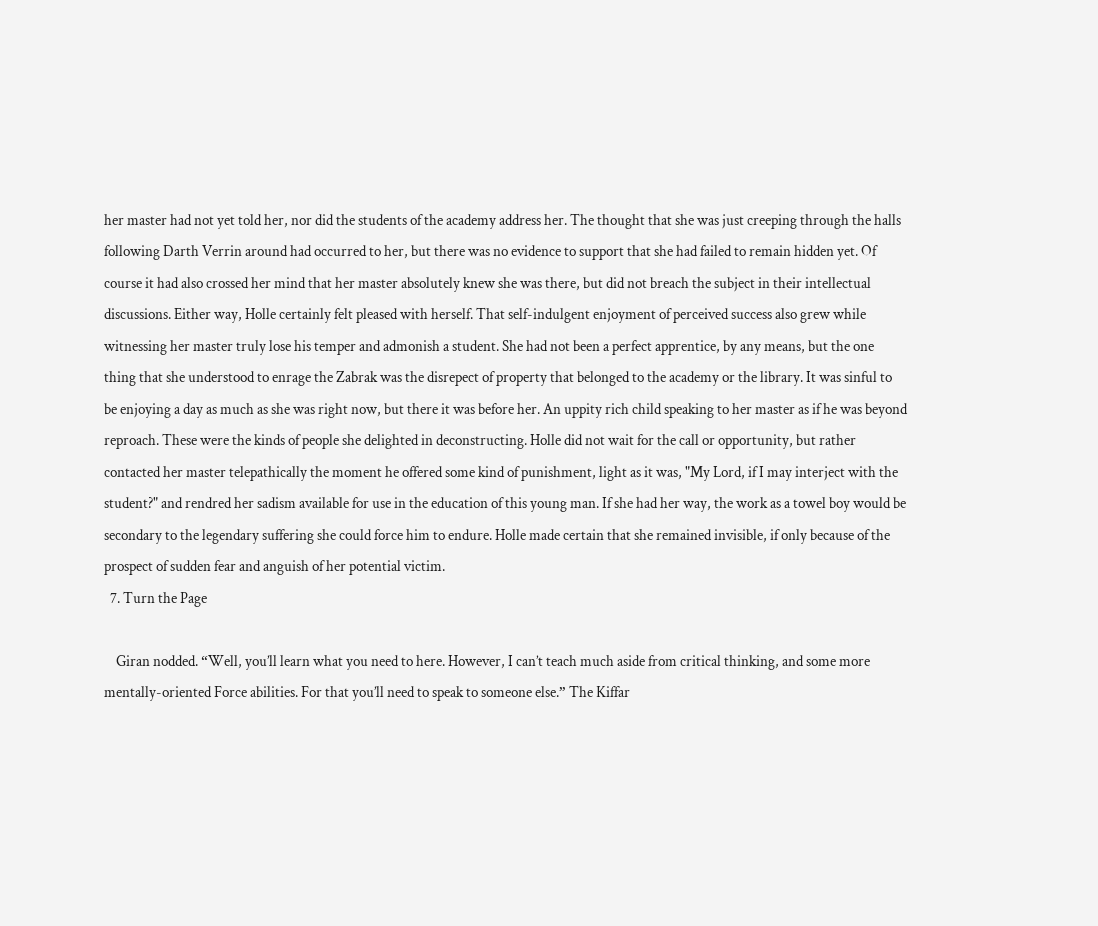her master had not yet told her, nor did the students of the academy address her. The thought that she was just creeping through the halls following Darth Verrin around had occurred to her, but there was no evidence to support that she had failed to remain hidden yet. Of course it had also crossed her mind that her master absolutely knew she was there, but did not breach the subject in their intellectual discussions. Either way, Holle certainly felt pleased with herself. That self-indulgent enjoyment of perceived success also grew while witnessing her master truly lose his temper and admonish a student. She had not been a perfect apprentice, by any means, but the one thing that she understood to enrage the Zabrak was the disrepect of property that belonged to the academy or the library. It was sinful to be enjoying a day as much as she was right now, but there it was before her. An uppity rich child speaking to her master as if he was beyond reproach. These were the kinds of people she delighted in deconstructing. Holle did not wait for the call or opportunity, but rather contacted her master telepathically the moment he offered some kind of punishment, light as it was, "My Lord, if I may interject with the student?" and rendred her sadism available for use in the education of this young man. If she had her way, the work as a towel boy would be secondary to the legendary suffering she could force him to endure. Holle made certain that she remained invisible, if only because of the prospect of sudden fear and anguish of her potential victim.
  7. Turn the Page

    Giran nodded. “Well, you’ll learn what you need to here. However, I can’t teach much aside from critical thinking, and some more mentally-oriented Force abilities. For that you’ll need to speak to someone else.” The Kiffar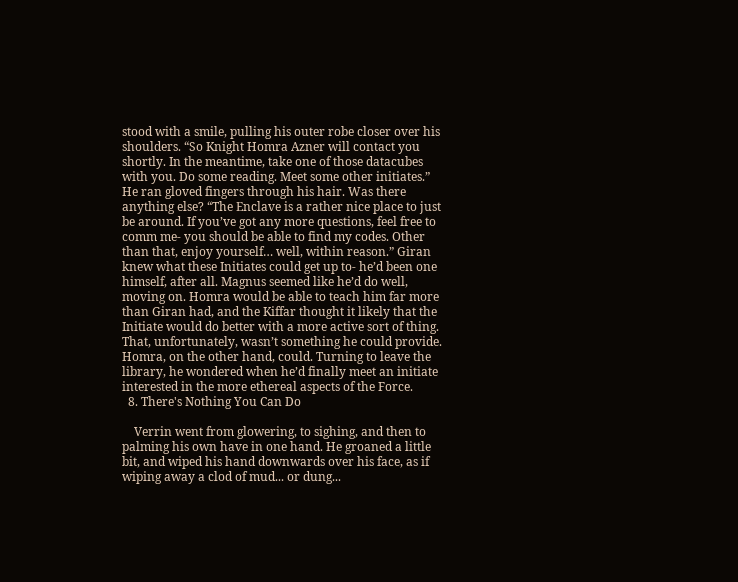stood with a smile, pulling his outer robe closer over his shoulders. “So Knight Homra Azner will contact you shortly. In the meantime, take one of those datacubes with you. Do some reading. Meet some other initiates.” He ran gloved fingers through his hair. Was there anything else? “The Enclave is a rather nice place to just be around. If you’ve got any more questions, feel free to comm me- you should be able to find my codes. Other than that, enjoy yourself… well, within reason.” Giran knew what these Initiates could get up to- he’d been one himself, after all. Magnus seemed like he’d do well, moving on. Homra would be able to teach him far more than Giran had, and the Kiffar thought it likely that the Initiate would do better with a more active sort of thing. That, unfortunately, wasn’t something he could provide. Homra, on the other hand, could. Turning to leave the library, he wondered when he’d finally meet an initiate interested in the more ethereal aspects of the Force.
  8. There's Nothing You Can Do

    Verrin went from glowering, to sighing, and then to palming his own have in one hand. He groaned a little bit, and wiped his hand downwards over his face, as if wiping away a clod of mud... or dung...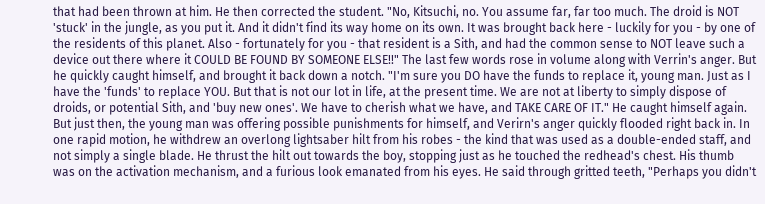that had been thrown at him. He then corrected the student. "No, Kitsuchi, no. You assume far, far too much. The droid is NOT 'stuck' in the jungle, as you put it. And it didn't find its way home on its own. It was brought back here - luckily for you - by one of the residents of this planet. Also - fortunately for you - that resident is a Sith, and had the common sense to NOT leave such a device out there where it COULD BE FOUND BY SOMEONE ELSE!!" The last few words rose in volume along with Verrin's anger. But he quickly caught himself, and brought it back down a notch. "I'm sure you DO have the funds to replace it, young man. Just as I have the 'funds' to replace YOU. But that is not our lot in life, at the present time. We are not at liberty to simply dispose of droids, or potential Sith, and 'buy new ones'. We have to cherish what we have, and TAKE CARE OF IT." He caught himself again. But just then, the young man was offering possible punishments for himself, and Verirn's anger quickly flooded right back in. In one rapid motion, he withdrew an overlong lightsaber hilt from his robes - the kind that was used as a double-ended staff, and not simply a single blade. He thrust the hilt out towards the boy, stopping just as he touched the redhead's chest. His thumb was on the activation mechanism, and a furious look emanated from his eyes. He said through gritted teeth, "Perhaps you didn't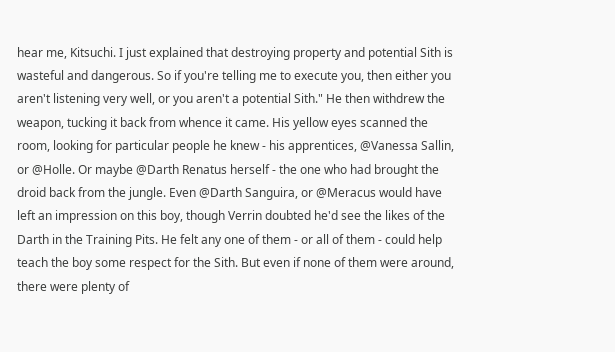hear me, Kitsuchi. I just explained that destroying property and potential Sith is wasteful and dangerous. So if you're telling me to execute you, then either you aren't listening very well, or you aren't a potential Sith." He then withdrew the weapon, tucking it back from whence it came. His yellow eyes scanned the room, looking for particular people he knew - his apprentices, @Vanessa Sallin, or @Holle. Or maybe @Darth Renatus herself - the one who had brought the droid back from the jungle. Even @Darth Sanguira, or @Meracus would have left an impression on this boy, though Verrin doubted he'd see the likes of the Darth in the Training Pits. He felt any one of them - or all of them - could help teach the boy some respect for the Sith. But even if none of them were around, there were plenty of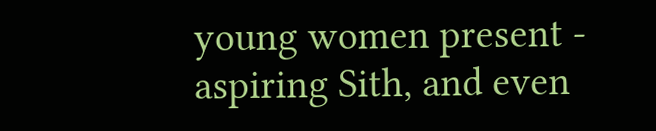young women present - aspiring Sith, and even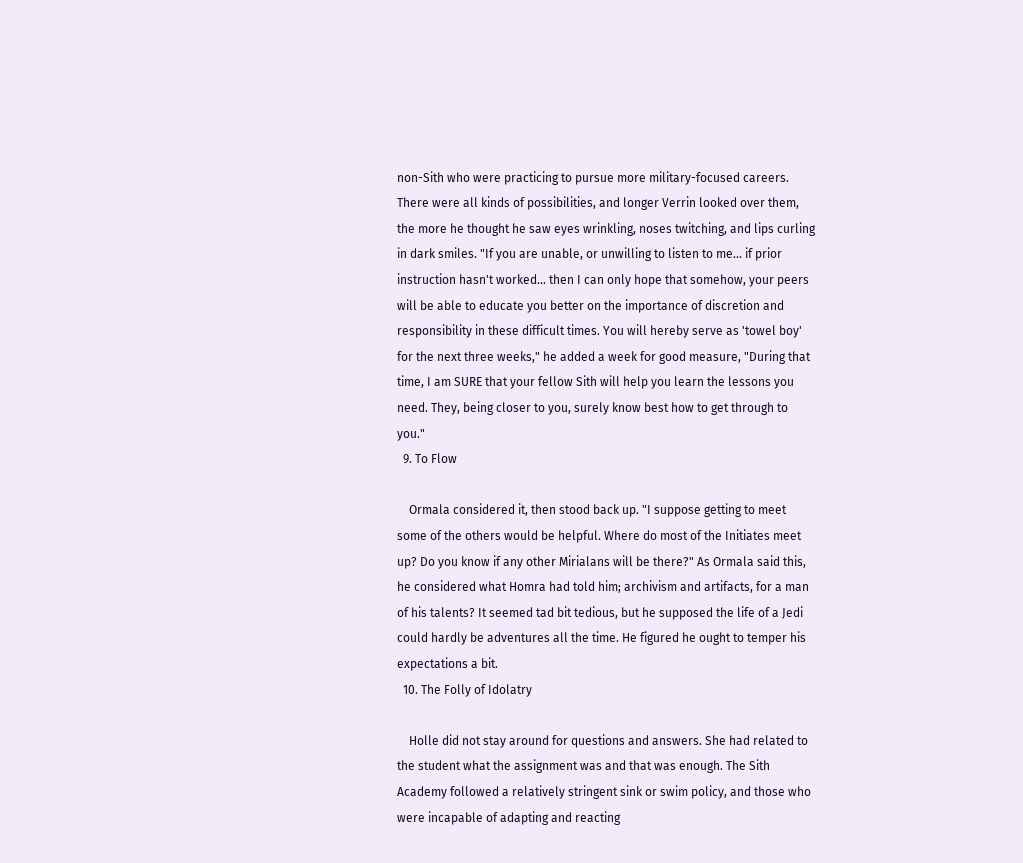non-Sith who were practicing to pursue more military-focused careers. There were all kinds of possibilities, and longer Verrin looked over them, the more he thought he saw eyes wrinkling, noses twitching, and lips curling in dark smiles. "If you are unable, or unwilling to listen to me... if prior instruction hasn't worked... then I can only hope that somehow, your peers will be able to educate you better on the importance of discretion and responsibility in these difficult times. You will hereby serve as 'towel boy' for the next three weeks," he added a week for good measure, "During that time, I am SURE that your fellow Sith will help you learn the lessons you need. They, being closer to you, surely know best how to get through to you."
  9. To Flow

    Ormala considered it, then stood back up. "I suppose getting to meet some of the others would be helpful. Where do most of the Initiates meet up? Do you know if any other Mirialans will be there?" As Ormala said this, he considered what Homra had told him; archivism and artifacts, for a man of his talents? It seemed tad bit tedious, but he supposed the life of a Jedi could hardly be adventures all the time. He figured he ought to temper his expectations a bit.
  10. The Folly of Idolatry

    Holle did not stay around for questions and answers. She had related to the student what the assignment was and that was enough. The Sith Academy followed a relatively stringent sink or swim policy, and those who were incapable of adapting and reacting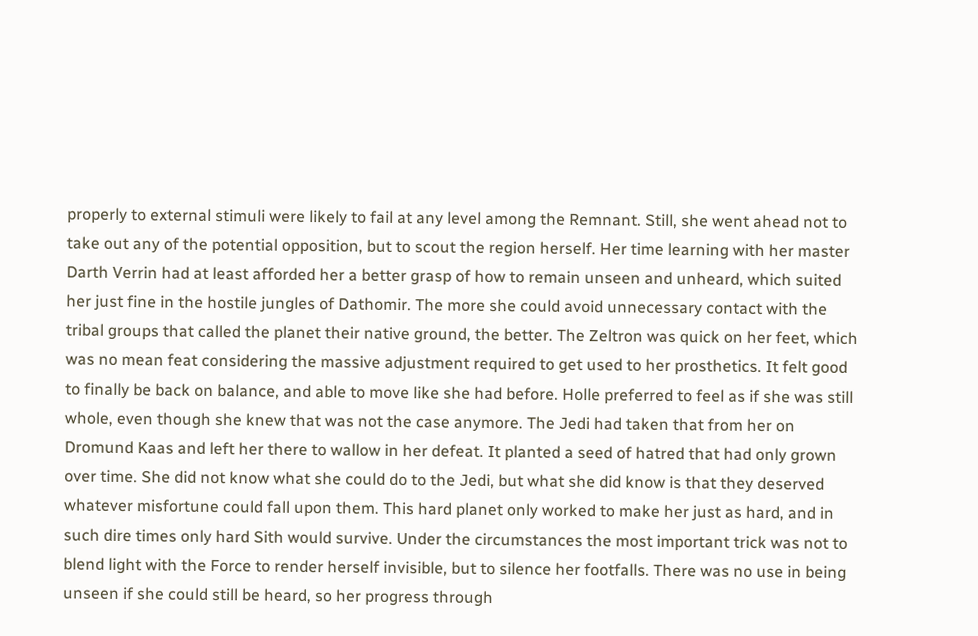properly to external stimuli were likely to fail at any level among the Remnant. Still, she went ahead not to take out any of the potential opposition, but to scout the region herself. Her time learning with her master Darth Verrin had at least afforded her a better grasp of how to remain unseen and unheard, which suited her just fine in the hostile jungles of Dathomir. The more she could avoid unnecessary contact with the tribal groups that called the planet their native ground, the better. The Zeltron was quick on her feet, which was no mean feat considering the massive adjustment required to get used to her prosthetics. It felt good to finally be back on balance, and able to move like she had before. Holle preferred to feel as if she was still whole, even though she knew that was not the case anymore. The Jedi had taken that from her on Dromund Kaas and left her there to wallow in her defeat. It planted a seed of hatred that had only grown over time. She did not know what she could do to the Jedi, but what she did know is that they deserved whatever misfortune could fall upon them. This hard planet only worked to make her just as hard, and in such dire times only hard Sith would survive. Under the circumstances the most important trick was not to blend light with the Force to render herself invisible, but to silence her footfalls. There was no use in being unseen if she could still be heard, so her progress through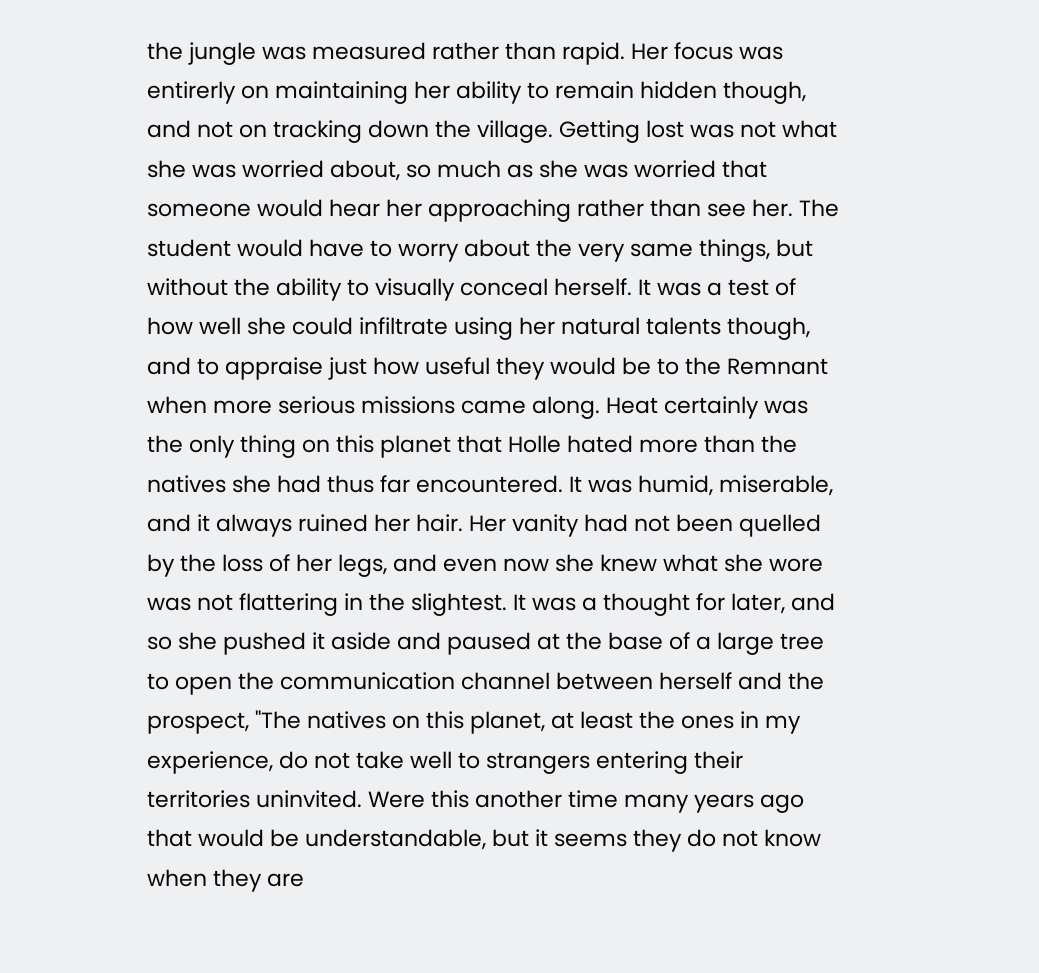the jungle was measured rather than rapid. Her focus was entirerly on maintaining her ability to remain hidden though, and not on tracking down the village. Getting lost was not what she was worried about, so much as she was worried that someone would hear her approaching rather than see her. The student would have to worry about the very same things, but without the ability to visually conceal herself. It was a test of how well she could infiltrate using her natural talents though, and to appraise just how useful they would be to the Remnant when more serious missions came along. Heat certainly was the only thing on this planet that Holle hated more than the natives she had thus far encountered. It was humid, miserable, and it always ruined her hair. Her vanity had not been quelled by the loss of her legs, and even now she knew what she wore was not flattering in the slightest. It was a thought for later, and so she pushed it aside and paused at the base of a large tree to open the communication channel between herself and the prospect, "The natives on this planet, at least the ones in my experience, do not take well to strangers entering their territories uninvited. Were this another time many years ago that would be understandable, but it seems they do not know when they are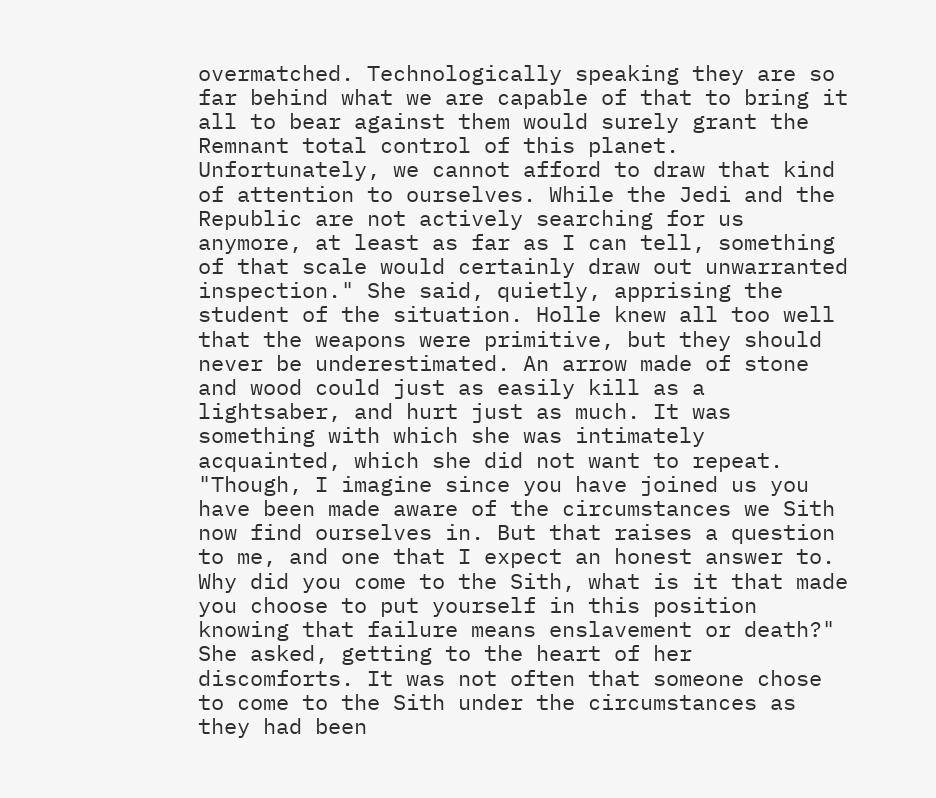overmatched. Technologically speaking they are so far behind what we are capable of that to bring it all to bear against them would surely grant the Remnant total control of this planet. Unfortunately, we cannot afford to draw that kind of attention to ourselves. While the Jedi and the Republic are not actively searching for us anymore, at least as far as I can tell, something of that scale would certainly draw out unwarranted inspection." She said, quietly, apprising the student of the situation. Holle knew all too well that the weapons were primitive, but they should never be underestimated. An arrow made of stone and wood could just as easily kill as a lightsaber, and hurt just as much. It was something with which she was intimately acquainted, which she did not want to repeat. "Though, I imagine since you have joined us you have been made aware of the circumstances we Sith now find ourselves in. But that raises a question to me, and one that I expect an honest answer to. Why did you come to the Sith, what is it that made you choose to put yourself in this position knowing that failure means enslavement or death?" She asked, getting to the heart of her discomforts. It was not often that someone chose to come to the Sith under the circumstances as they had been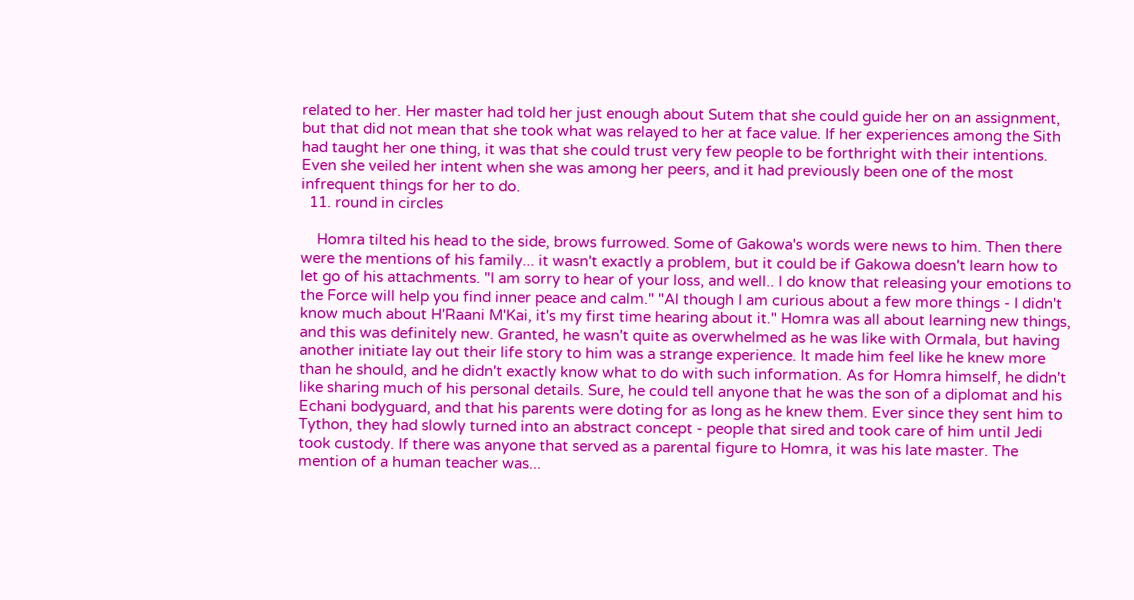related to her. Her master had told her just enough about Sutem that she could guide her on an assignment, but that did not mean that she took what was relayed to her at face value. If her experiences among the Sith had taught her one thing, it was that she could trust very few people to be forthright with their intentions. Even she veiled her intent when she was among her peers, and it had previously been one of the most infrequent things for her to do.
  11. round in circles

    Homra tilted his head to the side, brows furrowed. Some of Gakowa's words were news to him. Then there were the mentions of his family... it wasn't exactly a problem, but it could be if Gakowa doesn't learn how to let go of his attachments. "I am sorry to hear of your loss, and well.. I do know that releasing your emotions to the Force will help you find inner peace and calm." "Al though I am curious about a few more things - I didn't know much about H'Raani M'Kai, it's my first time hearing about it." Homra was all about learning new things, and this was definitely new. Granted, he wasn't quite as overwhelmed as he was like with Ormala, but having another initiate lay out their life story to him was a strange experience. It made him feel like he knew more than he should, and he didn't exactly know what to do with such information. As for Homra himself, he didn't like sharing much of his personal details. Sure, he could tell anyone that he was the son of a diplomat and his Echani bodyguard, and that his parents were doting for as long as he knew them. Ever since they sent him to Tython, they had slowly turned into an abstract concept - people that sired and took care of him until Jedi took custody. If there was anyone that served as a parental figure to Homra, it was his late master. The mention of a human teacher was...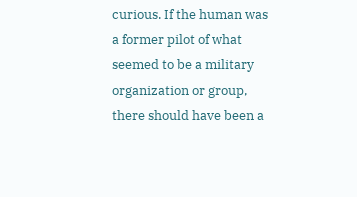curious. If the human was a former pilot of what seemed to be a military organization or group, there should have been a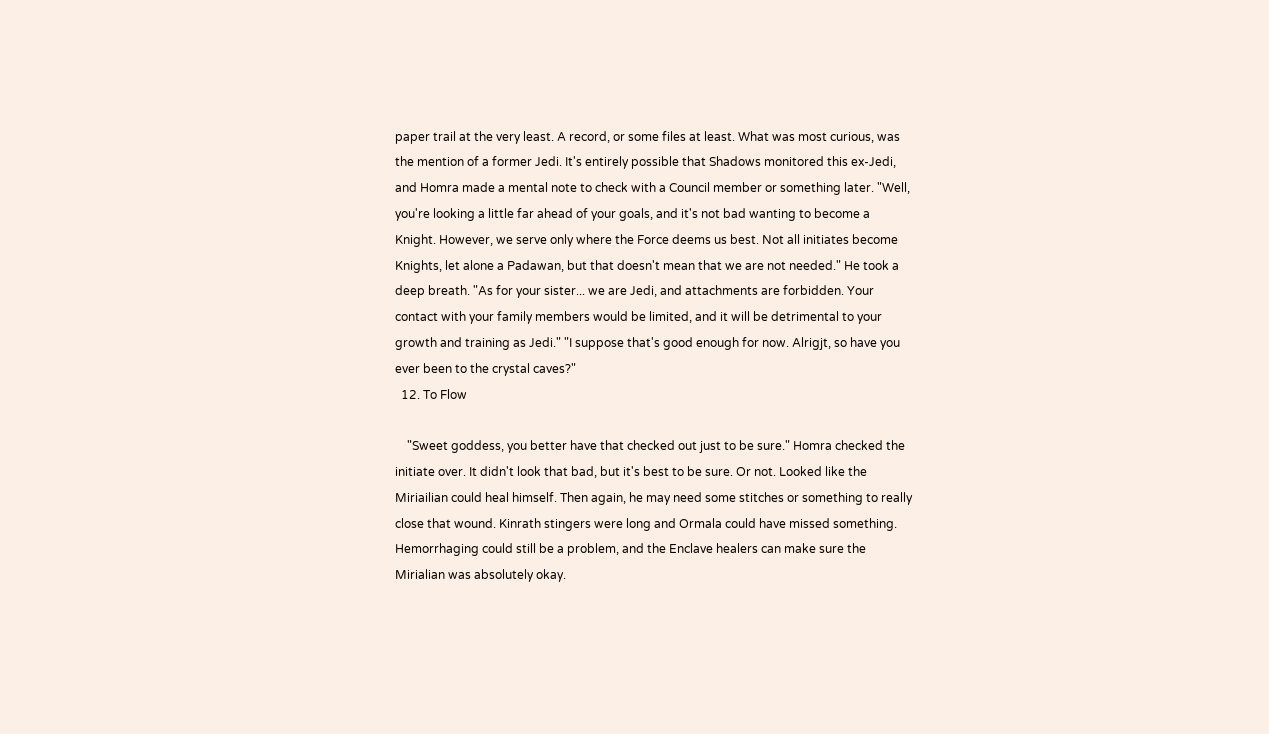paper trail at the very least. A record, or some files at least. What was most curious, was the mention of a former Jedi. It's entirely possible that Shadows monitored this ex-Jedi, and Homra made a mental note to check with a Council member or something later. "Well, you're looking a little far ahead of your goals, and it's not bad wanting to become a Knight. However, we serve only where the Force deems us best. Not all initiates become Knights, let alone a Padawan, but that doesn't mean that we are not needed." He took a deep breath. "As for your sister... we are Jedi, and attachments are forbidden. Your contact with your family members would be limited, and it will be detrimental to your growth and training as Jedi." "I suppose that's good enough for now. Alrigjt, so have you ever been to the crystal caves?"
  12. To Flow

    "Sweet goddess, you better have that checked out just to be sure." Homra checked the initiate over. It didn't look that bad, but it's best to be sure. Or not. Looked like the Miriailian could heal himself. Then again, he may need some stitches or something to really close that wound. Kinrath stingers were long and Ormala could have missed something. Hemorrhaging could still be a problem, and the Enclave healers can make sure the Mirialian was absolutely okay.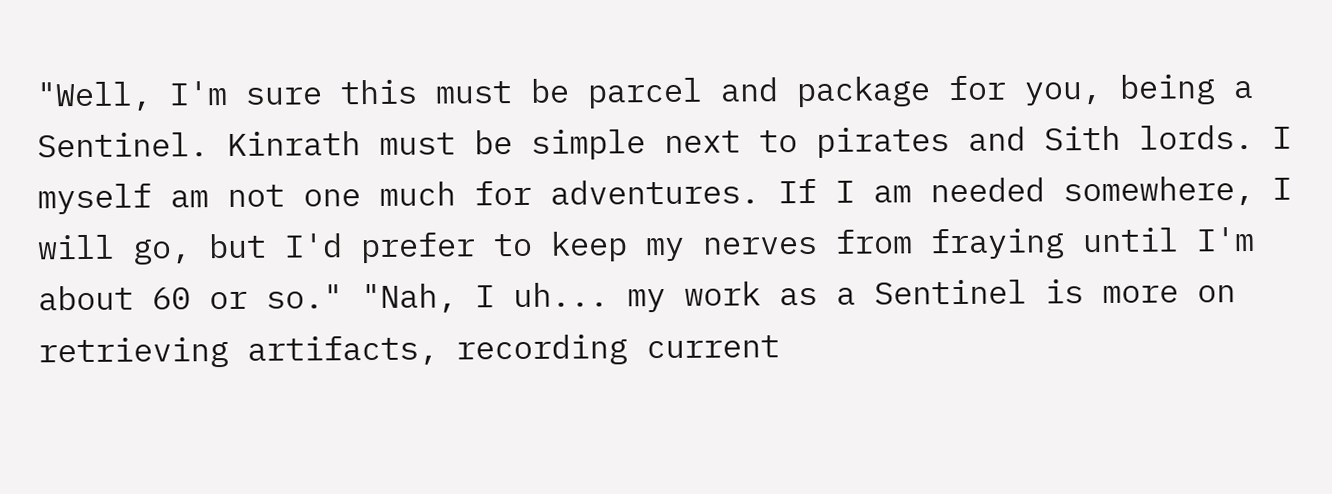"Well, I'm sure this must be parcel and package for you, being a Sentinel. Kinrath must be simple next to pirates and Sith lords. I myself am not one much for adventures. If I am needed somewhere, I will go, but I'd prefer to keep my nerves from fraying until I'm about 60 or so." "Nah, I uh... my work as a Sentinel is more on retrieving artifacts, recording current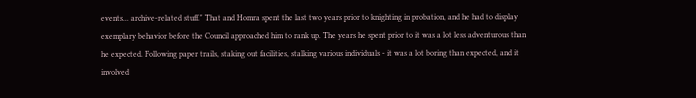events... archive-related stuff." That and Homra spent the last two years prior to knighting in probation, and he had to display exemplary behavior before the Council approached him to rank up. The years he spent prior to it was a lot less adventurous than he expected. Following paper trails, staking out facilities, stalking various individuals - it was a lot boring than expected, and it involved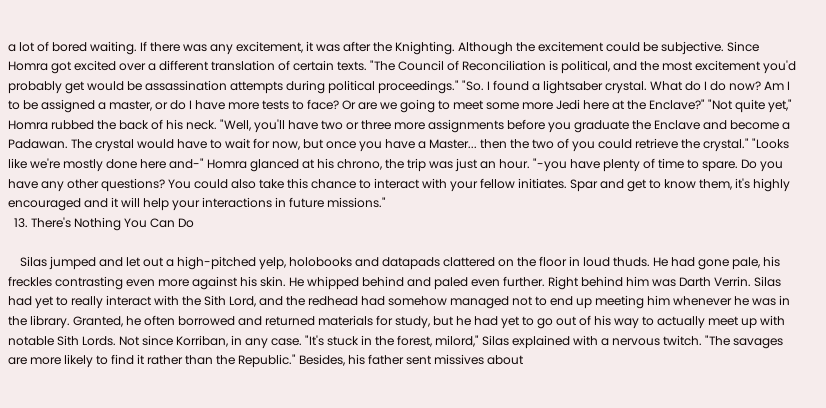a lot of bored waiting. If there was any excitement, it was after the Knighting. Although the excitement could be subjective. Since Homra got excited over a different translation of certain texts. "The Council of Reconciliation is political, and the most excitement you'd probably get would be assassination attempts during political proceedings." "So. I found a lightsaber crystal. What do I do now? Am I to be assigned a master, or do I have more tests to face? Or are we going to meet some more Jedi here at the Enclave?" "Not quite yet," Homra rubbed the back of his neck. "Well, you'll have two or three more assignments before you graduate the Enclave and become a Padawan. The crystal would have to wait for now, but once you have a Master... then the two of you could retrieve the crystal." "Looks like we're mostly done here and-" Homra glanced at his chrono, the trip was just an hour. "-you have plenty of time to spare. Do you have any other questions? You could also take this chance to interact with your fellow initiates. Spar and get to know them, it's highly encouraged and it will help your interactions in future missions."
  13. There's Nothing You Can Do

    Silas jumped and let out a high-pitched yelp, holobooks and datapads clattered on the floor in loud thuds. He had gone pale, his freckles contrasting even more against his skin. He whipped behind and paled even further. Right behind him was Darth Verrin. Silas had yet to really interact with the Sith Lord, and the redhead had somehow managed not to end up meeting him whenever he was in the library. Granted, he often borrowed and returned materials for study, but he had yet to go out of his way to actually meet up with notable Sith Lords. Not since Korriban, in any case. "It's stuck in the forest, milord," Silas explained with a nervous twitch. "The savages are more likely to find it rather than the Republic." Besides, his father sent missives about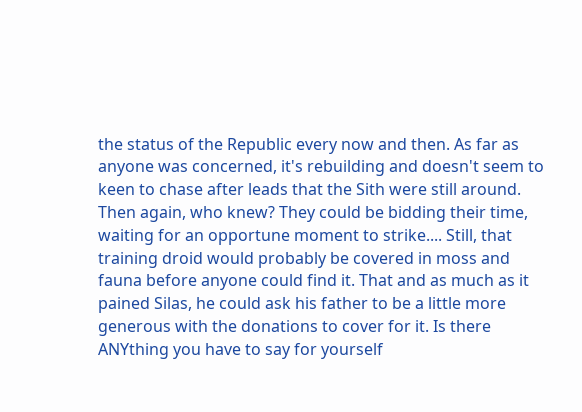the status of the Republic every now and then. As far as anyone was concerned, it's rebuilding and doesn't seem to keen to chase after leads that the Sith were still around. Then again, who knew? They could be bidding their time, waiting for an opportune moment to strike.... Still, that training droid would probably be covered in moss and fauna before anyone could find it. That and as much as it pained Silas, he could ask his father to be a little more generous with the donations to cover for it. Is there ANYthing you have to say for yourself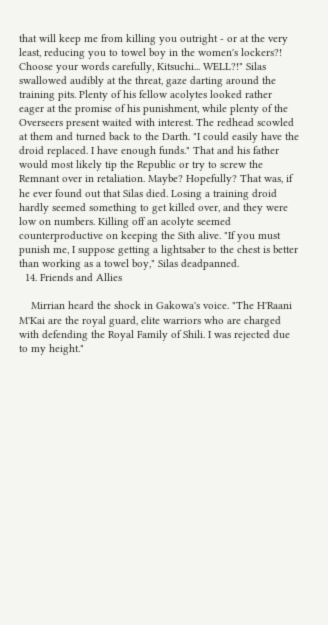that will keep me from killing you outright - or at the very least, reducing you to towel boy in the women's lockers?! Choose your words carefully, Kitsuchi... WELL?!" Silas swallowed audibly at the threat, gaze darting around the training pits. Plenty of his fellow acolytes looked rather eager at the promise of his punishment, while plenty of the Overseers present waited with interest. The redhead scowled at them and turned back to the Darth. "I could easily have the droid replaced. I have enough funds." That and his father would most likely tip the Republic or try to screw the Remnant over in retaliation. Maybe? Hopefully? That was, if he ever found out that Silas died. Losing a training droid hardly seemed something to get killed over, and they were low on numbers. Killing off an acolyte seemed counterproductive on keeping the Sith alive. "If you must punish me, I suppose getting a lightsaber to the chest is better than working as a towel boy," Silas deadpanned.
  14. Friends and Allies

    Mirrian heard the shock in Gakowa's voice. "The H'Raani M'Kai are the royal guard, elite warriors who are charged with defending the Royal Family of Shili. I was rejected due to my height."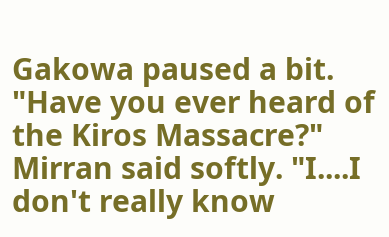Gakowa paused a bit. "Have you ever heard of the Kiros Massacre?" Mirran said softly. "I....I don't really know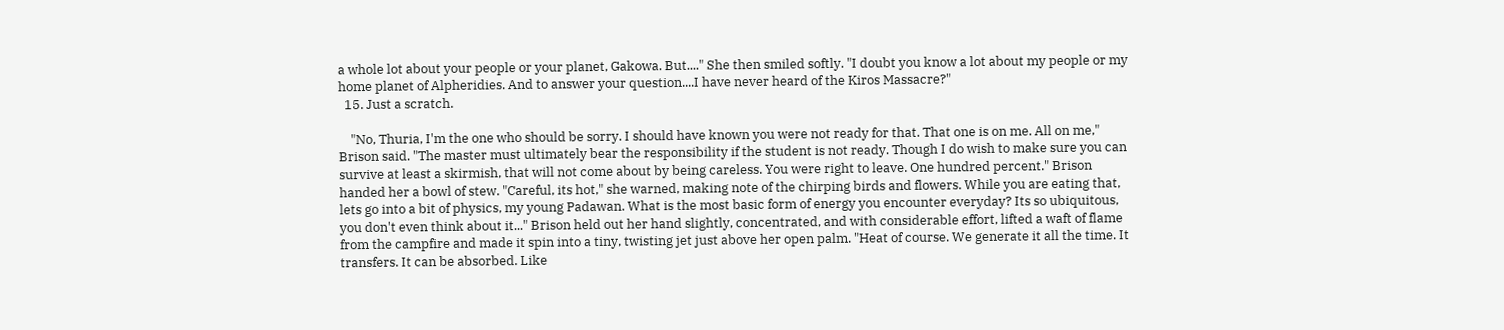a whole lot about your people or your planet, Gakowa. But...." She then smiled softly. "I doubt you know a lot about my people or my home planet of Alpheridies. And to answer your question....I have never heard of the Kiros Massacre?"
  15. Just a scratch.

    "No, Thuria, I'm the one who should be sorry. I should have known you were not ready for that. That one is on me. All on me," Brison said. "The master must ultimately bear the responsibility if the student is not ready. Though I do wish to make sure you can survive at least a skirmish, that will not come about by being careless. You were right to leave. One hundred percent." Brison handed her a bowl of stew. "Careful, its hot," she warned, making note of the chirping birds and flowers. While you are eating that, lets go into a bit of physics, my young Padawan. What is the most basic form of energy you encounter everyday? Its so ubiquitous, you don't even think about it..." Brison held out her hand slightly, concentrated, and with considerable effort, lifted a waft of flame from the campfire and made it spin into a tiny, twisting jet just above her open palm. "Heat of course. We generate it all the time. It transfers. It can be absorbed. Like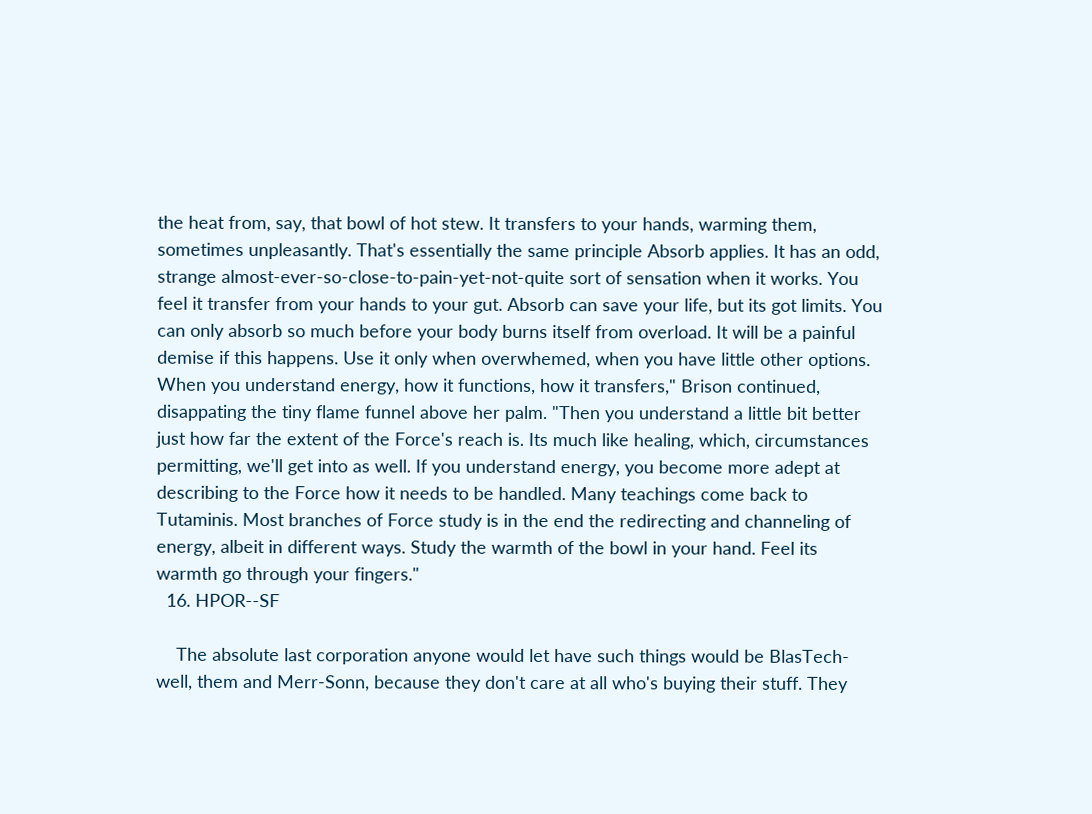the heat from, say, that bowl of hot stew. It transfers to your hands, warming them, sometimes unpleasantly. That's essentially the same principle Absorb applies. It has an odd, strange almost-ever-so-close-to-pain-yet-not-quite sort of sensation when it works. You feel it transfer from your hands to your gut. Absorb can save your life, but its got limits. You can only absorb so much before your body burns itself from overload. It will be a painful demise if this happens. Use it only when overwhemed, when you have little other options. When you understand energy, how it functions, how it transfers," Brison continued, disappating the tiny flame funnel above her palm. "Then you understand a little bit better just how far the extent of the Force's reach is. Its much like healing, which, circumstances permitting, we'll get into as well. If you understand energy, you become more adept at describing to the Force how it needs to be handled. Many teachings come back to Tutaminis. Most branches of Force study is in the end the redirecting and channeling of energy, albeit in different ways. Study the warmth of the bowl in your hand. Feel its warmth go through your fingers."
  16. HPOR--SF

    The absolute last corporation anyone would let have such things would be BlasTech- well, them and Merr-Sonn, because they don't care at all who's buying their stuff. They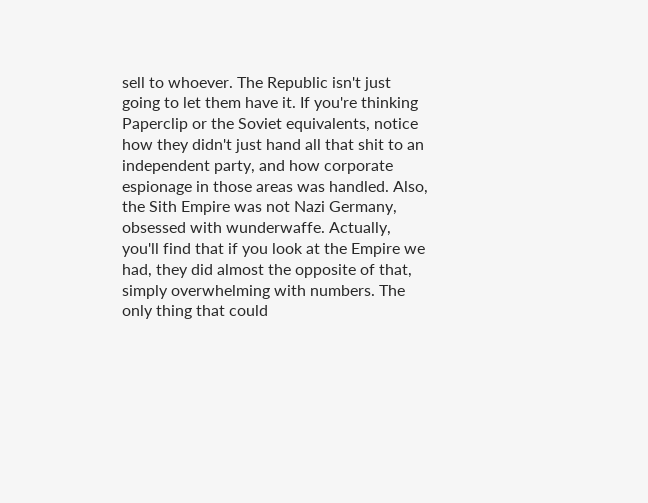sell to whoever. The Republic isn't just going to let them have it. If you're thinking Paperclip or the Soviet equivalents, notice how they didn't just hand all that shit to an independent party, and how corporate espionage in those areas was handled. Also, the Sith Empire was not Nazi Germany, obsessed with wunderwaffe. Actually, you'll find that if you look at the Empire we had, they did almost the opposite of that, simply overwhelming with numbers. The only thing that could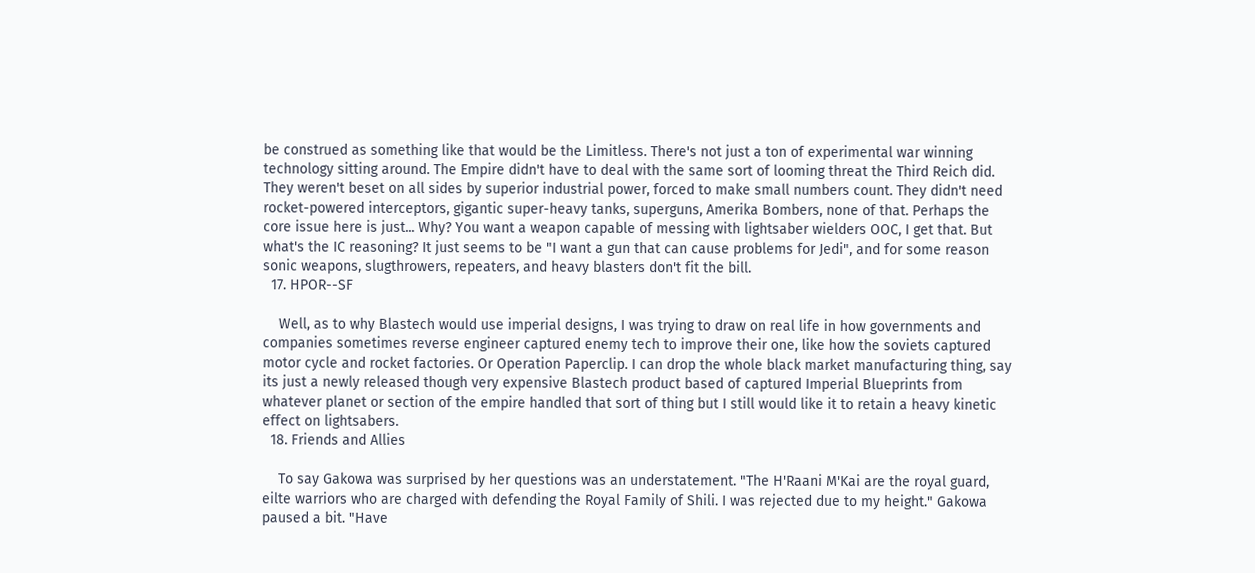be construed as something like that would be the Limitless. There's not just a ton of experimental war winning technology sitting around. The Empire didn't have to deal with the same sort of looming threat the Third Reich did. They weren't beset on all sides by superior industrial power, forced to make small numbers count. They didn't need rocket-powered interceptors, gigantic super-heavy tanks, superguns, Amerika Bombers, none of that. Perhaps the core issue here is just... Why? You want a weapon capable of messing with lightsaber wielders OOC, I get that. But what's the IC reasoning? It just seems to be "I want a gun that can cause problems for Jedi", and for some reason sonic weapons, slugthrowers, repeaters, and heavy blasters don't fit the bill.
  17. HPOR--SF

    Well, as to why Blastech would use imperial designs, I was trying to draw on real life in how governments and companies sometimes reverse engineer captured enemy tech to improve their one, like how the soviets captured motor cycle and rocket factories. Or Operation Paperclip. I can drop the whole black market manufacturing thing, say its just a newly released though very expensive Blastech product based of captured Imperial Blueprints from whatever planet or section of the empire handled that sort of thing but I still would like it to retain a heavy kinetic effect on lightsabers.
  18. Friends and Allies

    To say Gakowa was surprised by her questions was an understatement. "The H'Raani M'Kai are the royal guard, eilte warriors who are charged with defending the Royal Family of Shili. I was rejected due to my height." Gakowa paused a bit. "Have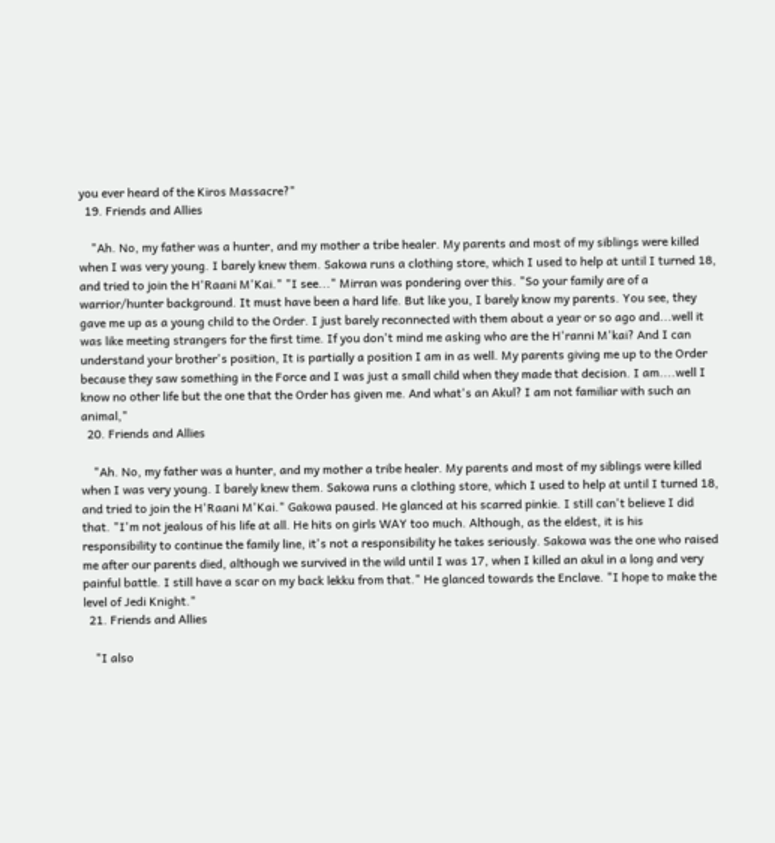you ever heard of the Kiros Massacre?"
  19. Friends and Allies

    "Ah. No, my father was a hunter, and my mother a tribe healer. My parents and most of my siblings were killed when I was very young. I barely knew them. Sakowa runs a clothing store, which I used to help at until I turned 18, and tried to join the H'Raani M'Kai." "I see..." Mirran was pondering over this. "So your family are of a warrior/hunter background. It must have been a hard life. But like you, I barely know my parents. You see, they gave me up as a young child to the Order. I just barely reconnected with them about a year or so ago and...well it was like meeting strangers for the first time. If you don't mind me asking who are the H'ranni M'kai? And I can understand your brother's position, It is partially a position I am in as well. My parents giving me up to the Order because they saw something in the Force and I was just a small child when they made that decision. I am....well I know no other life but the one that the Order has given me. And what's an Akul? I am not familiar with such an animal,"
  20. Friends and Allies

    "Ah. No, my father was a hunter, and my mother a tribe healer. My parents and most of my siblings were killed when I was very young. I barely knew them. Sakowa runs a clothing store, which I used to help at until I turned 18, and tried to join the H'Raani M'Kai." Gakowa paused. He glanced at his scarred pinkie. I still can't believe I did that. "I'm not jealous of his life at all. He hits on girls WAY too much. Although, as the eldest, it is his responsibility to continue the family line, it's not a responsibility he takes seriously. Sakowa was the one who raised me after our parents died, although we survived in the wild until I was 17, when I killed an akul in a long and very painful battle. I still have a scar on my back lekku from that." He glanced towards the Enclave. "I hope to make the level of Jedi Knight."
  21. Friends and Allies

    "I also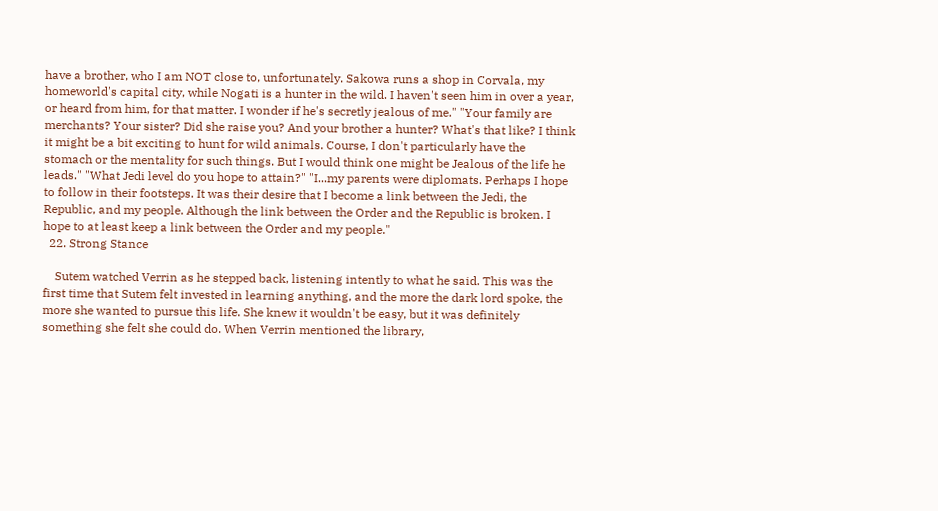have a brother, who I am NOT close to, unfortunately. Sakowa runs a shop in Corvala, my homeworld's capital city, while Nogati is a hunter in the wild. I haven't seen him in over a year, or heard from him, for that matter. I wonder if he's secretly jealous of me." "Your family are merchants? Your sister? Did she raise you? And your brother a hunter? What's that like? I think it might be a bit exciting to hunt for wild animals. Course, I don't particularly have the stomach or the mentality for such things. But I would think one might be Jealous of the life he leads." "What Jedi level do you hope to attain?" "I...my parents were diplomats. Perhaps I hope to follow in their footsteps. It was their desire that I become a link between the Jedi, the Republic, and my people. Although the link between the Order and the Republic is broken. I hope to at least keep a link between the Order and my people."
  22. Strong Stance

    Sutem watched Verrin as he stepped back, listening intently to what he said. This was the first time that Sutem felt invested in learning anything, and the more the dark lord spoke, the more she wanted to pursue this life. She knew it wouldn't be easy, but it was definitely something she felt she could do. When Verrin mentioned the library,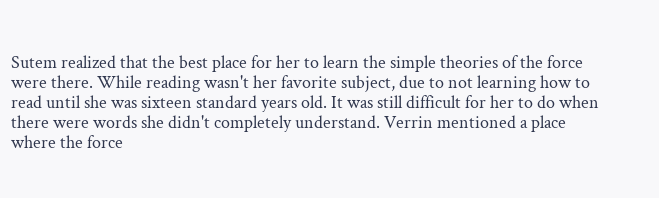Sutem realized that the best place for her to learn the simple theories of the force were there. While reading wasn't her favorite subject, due to not learning how to read until she was sixteen standard years old. It was still difficult for her to do when there were words she didn't completely understand. Verrin mentioned a place where the force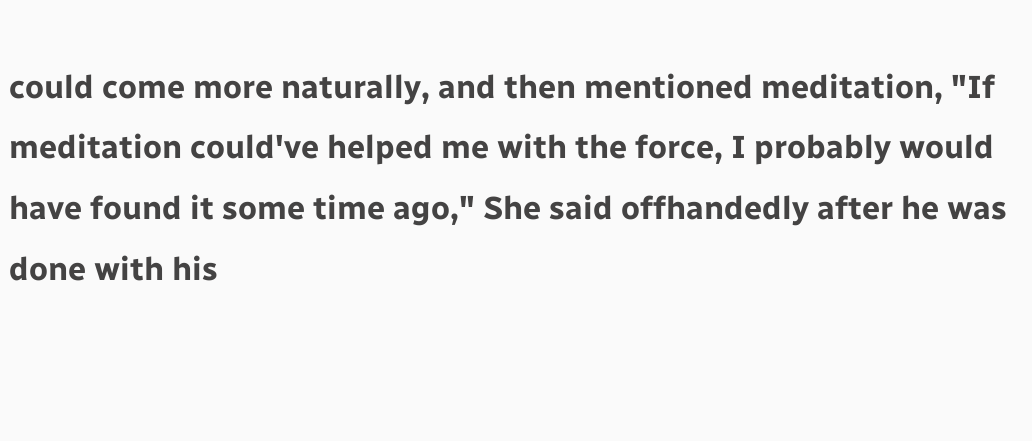could come more naturally, and then mentioned meditation, "If meditation could've helped me with the force, I probably would have found it some time ago," She said offhandedly after he was done with his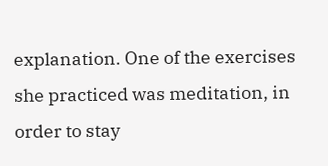explanation. One of the exercises she practiced was meditation, in order to stay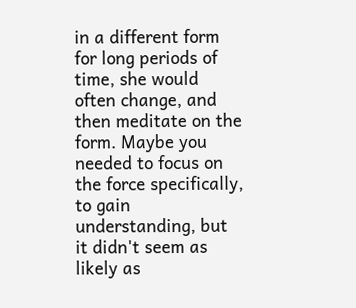in a different form for long periods of time, she would often change, and then meditate on the form. Maybe you needed to focus on the force specifically, to gain understanding, but it didn't seem as likely as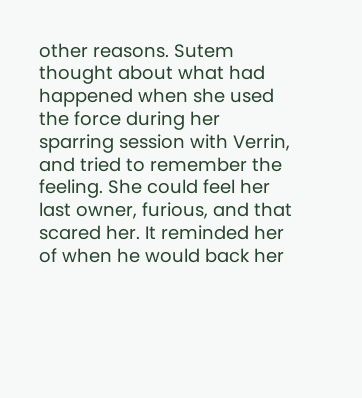other reasons. Sutem thought about what had happened when she used the force during her sparring session with Verrin, and tried to remember the feeling. She could feel her last owner, furious, and that scared her. It reminded her of when he would back her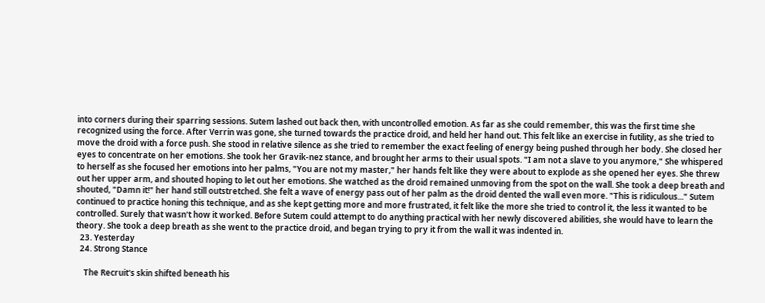into corners during their sparring sessions. Sutem lashed out back then, with uncontrolled emotion. As far as she could remember, this was the first time she recognized using the force. After Verrin was gone, she turned towards the practice droid, and held her hand out. This felt like an exercise in futility, as she tried to move the droid with a force push. She stood in relative silence as she tried to remember the exact feeling of energy being pushed through her body. She closed her eyes to concentrate on her emotions. She took her Gravik-nez stance, and brought her arms to their usual spots. "I am not a slave to you anymore," She whispered to herself as she focused her emotions into her palms, "You are not my master," her hands felt like they were about to explode as she opened her eyes. She threw out her upper arm, and shouted hoping to let out her emotions. She watched as the droid remained unmoving from the spot on the wall. She took a deep breath and shouted, "Damn it!" her hand still outstretched. She felt a wave of energy pass out of her palm as the droid dented the wall even more. "This is ridiculous..." Sutem continued to practice honing this technique, and as she kept getting more and more frustrated, it felt like the more she tried to control it, the less it wanted to be controlled. Surely that wasn't how it worked. Before Sutem could attempt to do anything practical with her newly discovered abilities, she would have to learn the theory. She took a deep breath as she went to the practice droid, and began trying to pry it from the wall it was indented in.
  23. Yesterday
  24. Strong Stance

    The Recruit's skin shifted beneath his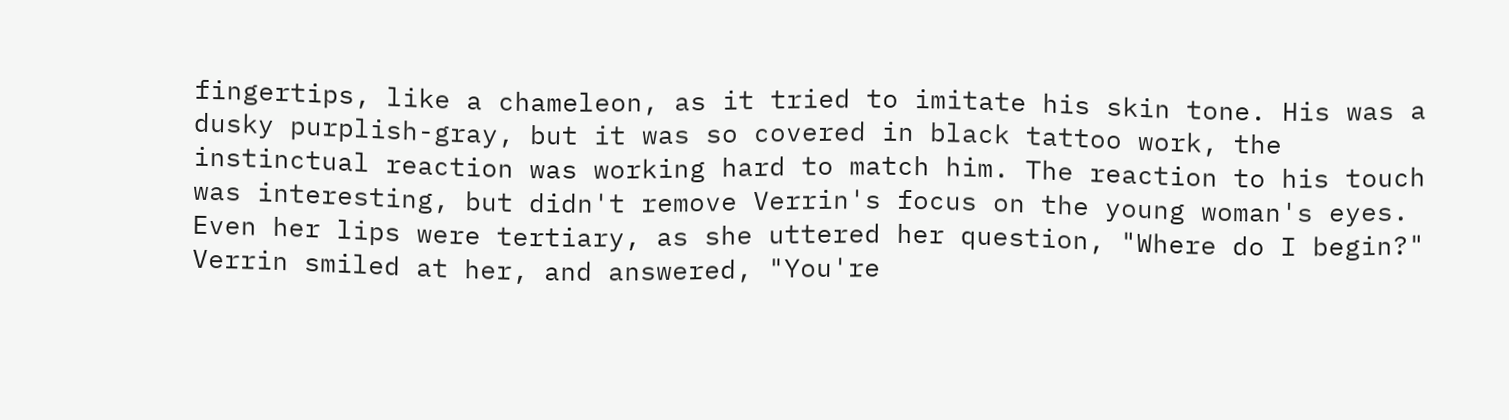fingertips, like a chameleon, as it tried to imitate his skin tone. His was a dusky purplish-gray, but it was so covered in black tattoo work, the instinctual reaction was working hard to match him. The reaction to his touch was interesting, but didn't remove Verrin's focus on the young woman's eyes. Even her lips were tertiary, as she uttered her question, "Where do I begin?" Verrin smiled at her, and answered, "You're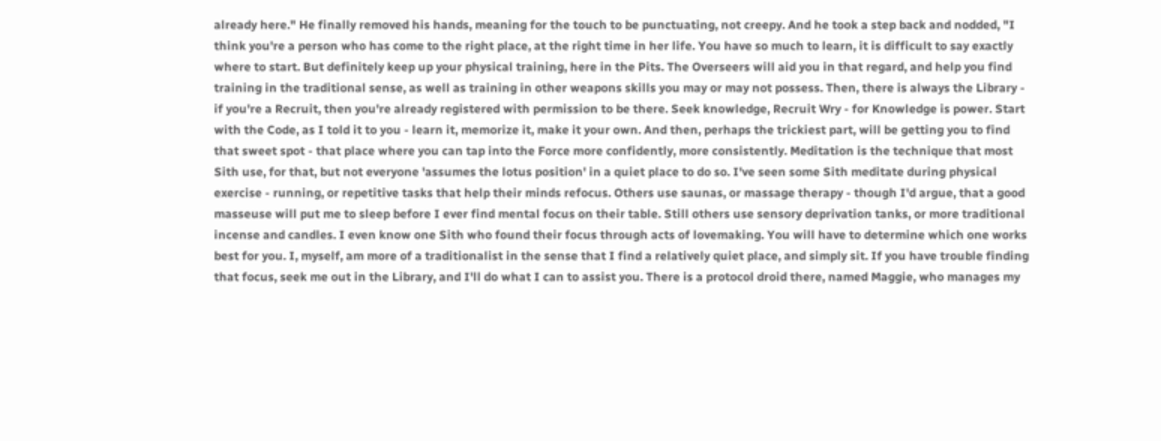already here." He finally removed his hands, meaning for the touch to be punctuating, not creepy. And he took a step back and nodded, "I think you're a person who has come to the right place, at the right time in her life. You have so much to learn, it is difficult to say exactly where to start. But definitely keep up your physical training, here in the Pits. The Overseers will aid you in that regard, and help you find training in the traditional sense, as well as training in other weapons skills you may or may not possess. Then, there is always the Library - if you're a Recruit, then you're already registered with permission to be there. Seek knowledge, Recruit Wry - for Knowledge is power. Start with the Code, as I told it to you - learn it, memorize it, make it your own. And then, perhaps the trickiest part, will be getting you to find that sweet spot - that place where you can tap into the Force more confidently, more consistently. Meditation is the technique that most Sith use, for that, but not everyone 'assumes the lotus position' in a quiet place to do so. I've seen some Sith meditate during physical exercise - running, or repetitive tasks that help their minds refocus. Others use saunas, or massage therapy - though I'd argue, that a good masseuse will put me to sleep before I ever find mental focus on their table. Still others use sensory deprivation tanks, or more traditional incense and candles. I even know one Sith who found their focus through acts of lovemaking. You will have to determine which one works best for you. I, myself, am more of a traditionalist in the sense that I find a relatively quiet place, and simply sit. If you have trouble finding that focus, seek me out in the Library, and I'll do what I can to assist you. There is a protocol droid there, named Maggie, who manages my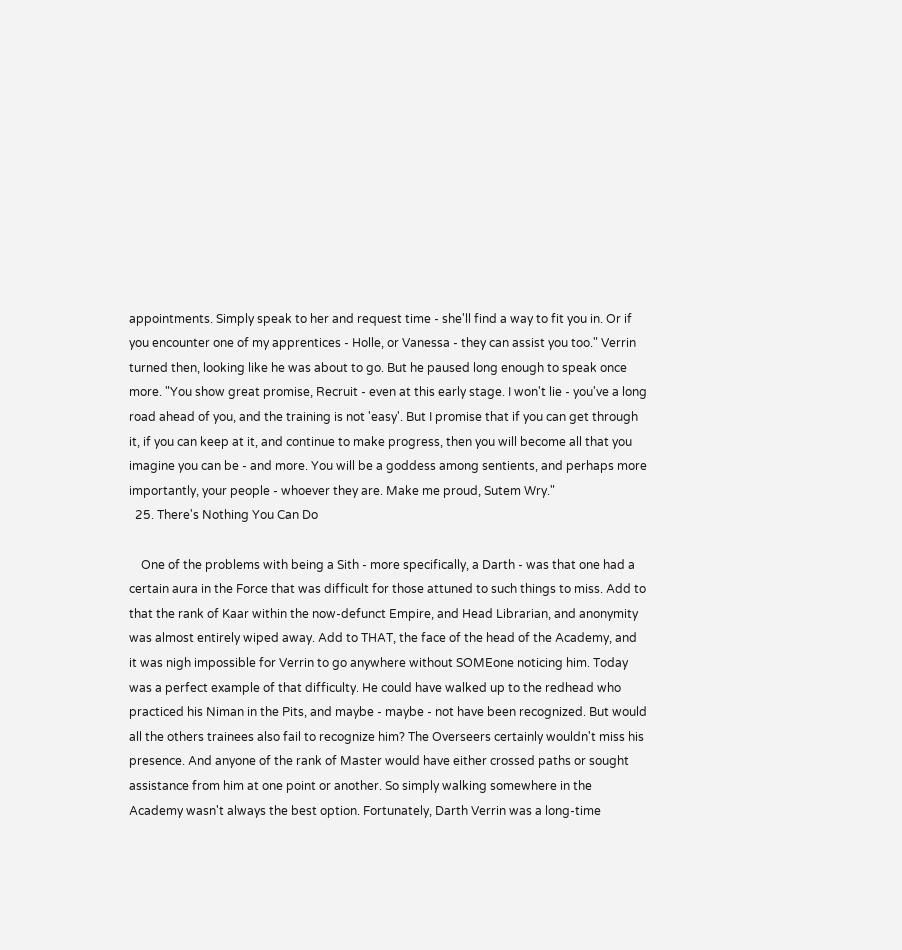appointments. Simply speak to her and request time - she'll find a way to fit you in. Or if you encounter one of my apprentices - Holle, or Vanessa - they can assist you too." Verrin turned then, looking like he was about to go. But he paused long enough to speak once more. "You show great promise, Recruit - even at this early stage. I won't lie - you've a long road ahead of you, and the training is not 'easy'. But I promise that if you can get through it, if you can keep at it, and continue to make progress, then you will become all that you imagine you can be - and more. You will be a goddess among sentients, and perhaps more importantly, your people - whoever they are. Make me proud, Sutem Wry."
  25. There's Nothing You Can Do

    One of the problems with being a Sith - more specifically, a Darth - was that one had a certain aura in the Force that was difficult for those attuned to such things to miss. Add to that the rank of Kaar within the now-defunct Empire, and Head Librarian, and anonymity was almost entirely wiped away. Add to THAT, the face of the head of the Academy, and it was nigh impossible for Verrin to go anywhere without SOMEone noticing him. Today was a perfect example of that difficulty. He could have walked up to the redhead who practiced his Niman in the Pits, and maybe - maybe - not have been recognized. But would all the others trainees also fail to recognize him? The Overseers certainly wouldn't miss his presence. And anyone of the rank of Master would have either crossed paths or sought assistance from him at one point or another. So simply walking somewhere in the Academy wasn't always the best option. Fortunately, Darth Verrin was a long-time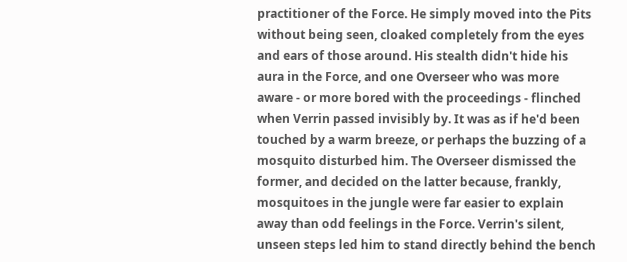practitioner of the Force. He simply moved into the Pits without being seen, cloaked completely from the eyes and ears of those around. His stealth didn't hide his aura in the Force, and one Overseer who was more aware - or more bored with the proceedings - flinched when Verrin passed invisibly by. It was as if he'd been touched by a warm breeze, or perhaps the buzzing of a mosquito disturbed him. The Overseer dismissed the former, and decided on the latter because, frankly, mosquitoes in the jungle were far easier to explain away than odd feelings in the Force. Verrin's silent, unseen steps led him to stand directly behind the bench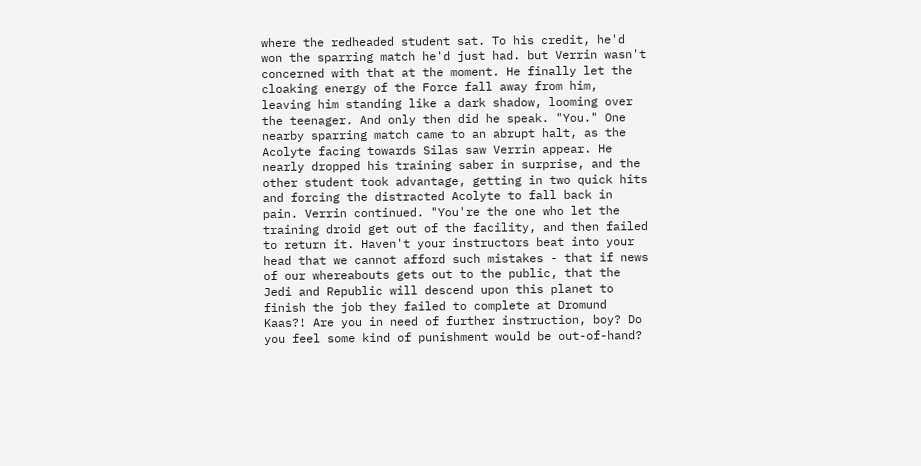where the redheaded student sat. To his credit, he'd won the sparring match he'd just had. but Verrin wasn't concerned with that at the moment. He finally let the cloaking energy of the Force fall away from him, leaving him standing like a dark shadow, looming over the teenager. And only then did he speak. "You." One nearby sparring match came to an abrupt halt, as the Acolyte facing towards Silas saw Verrin appear. He nearly dropped his training saber in surprise, and the other student took advantage, getting in two quick hits and forcing the distracted Acolyte to fall back in pain. Verrin continued. "You're the one who let the training droid get out of the facility, and then failed to return it. Haven't your instructors beat into your head that we cannot afford such mistakes - that if news of our whereabouts gets out to the public, that the Jedi and Republic will descend upon this planet to finish the job they failed to complete at Dromund Kaas?! Are you in need of further instruction, boy? Do you feel some kind of punishment would be out-of-hand?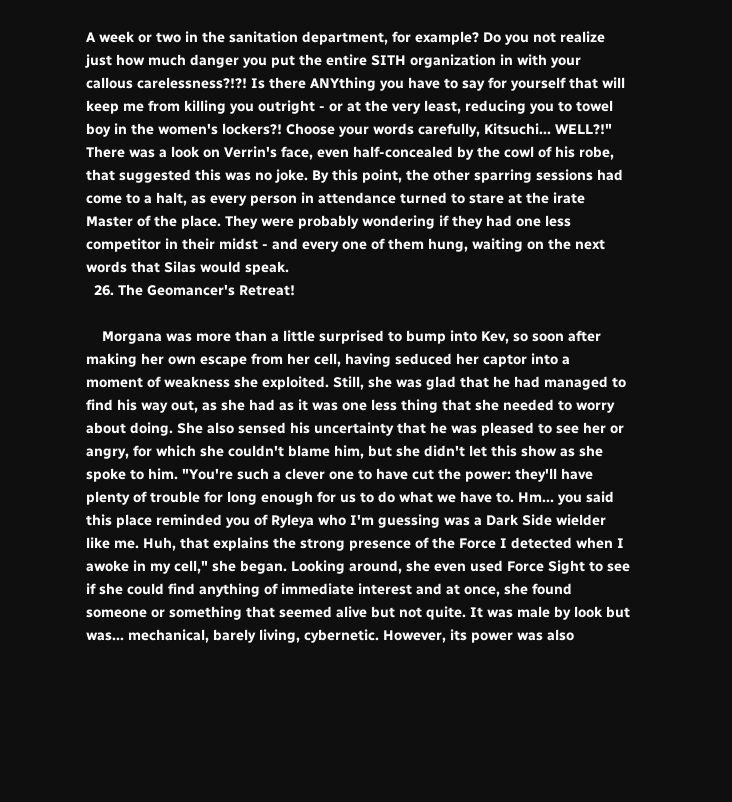A week or two in the sanitation department, for example? Do you not realize just how much danger you put the entire SITH organization in with your callous carelessness?!?! Is there ANYthing you have to say for yourself that will keep me from killing you outright - or at the very least, reducing you to towel boy in the women's lockers?! Choose your words carefully, Kitsuchi... WELL?!" There was a look on Verrin's face, even half-concealed by the cowl of his robe, that suggested this was no joke. By this point, the other sparring sessions had come to a halt, as every person in attendance turned to stare at the irate Master of the place. They were probably wondering if they had one less competitor in their midst - and every one of them hung, waiting on the next words that Silas would speak.
  26. The Geomancer's Retreat!

    Morgana was more than a little surprised to bump into Kev, so soon after making her own escape from her cell, having seduced her captor into a moment of weakness she exploited. Still, she was glad that he had managed to find his way out, as she had as it was one less thing that she needed to worry about doing. She also sensed his uncertainty that he was pleased to see her or angry, for which she couldn't blame him, but she didn't let this show as she spoke to him. "You're such a clever one to have cut the power: they'll have plenty of trouble for long enough for us to do what we have to. Hm... you said this place reminded you of Ryleya who I'm guessing was a Dark Side wielder like me. Huh, that explains the strong presence of the Force I detected when I awoke in my cell," she began. Looking around, she even used Force Sight to see if she could find anything of immediate interest and at once, she found someone or something that seemed alive but not quite. It was male by look but was... mechanical, barely living, cybernetic. However, its power was also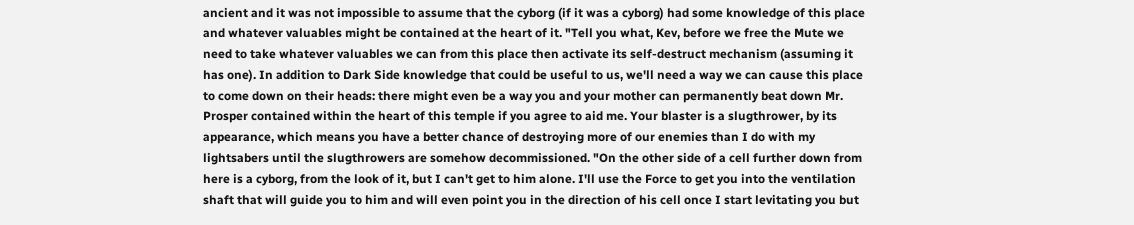ancient and it was not impossible to assume that the cyborg (if it was a cyborg) had some knowledge of this place and whatever valuables might be contained at the heart of it. "Tell you what, Kev, before we free the Mute we need to take whatever valuables we can from this place then activate its self-destruct mechanism (assuming it has one). In addition to Dark Side knowledge that could be useful to us, we'll need a way we can cause this place to come down on their heads: there might even be a way you and your mother can permanently beat down Mr. Prosper contained within the heart of this temple if you agree to aid me. Your blaster is a slugthrower, by its appearance, which means you have a better chance of destroying more of our enemies than I do with my lightsabers until the slugthrowers are somehow decommissioned. "On the other side of a cell further down from here is a cyborg, from the look of it, but I can't get to him alone. I'll use the Force to get you into the ventilation shaft that will guide you to him and will even point you in the direction of his cell once I start levitating you but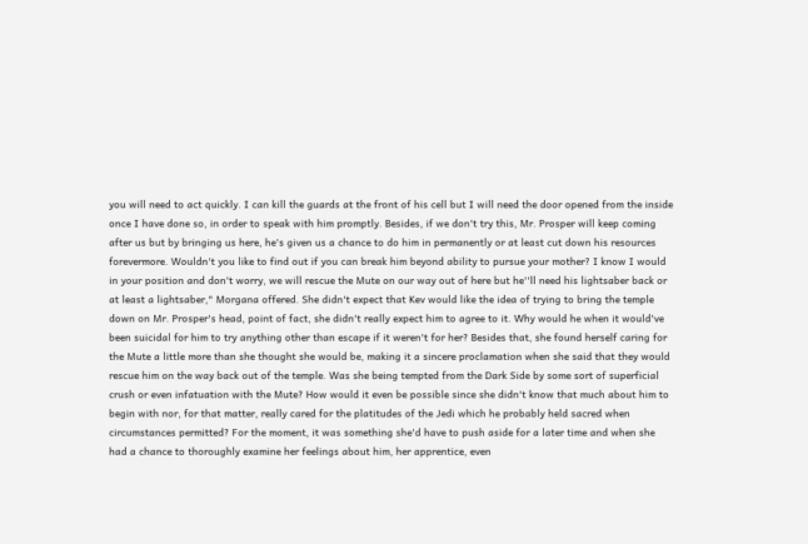you will need to act quickly. I can kill the guards at the front of his cell but I will need the door opened from the inside once I have done so, in order to speak with him promptly. Besides, if we don't try this, Mr. Prosper will keep coming after us but by bringing us here, he's given us a chance to do him in permanently or at least cut down his resources forevermore. Wouldn't you like to find out if you can break him beyond ability to pursue your mother? I know I would in your position and don't worry, we will rescue the Mute on our way out of here but he''ll need his lightsaber back or at least a lightsaber," Morgana offered. She didn't expect that Kev would like the idea of trying to bring the temple down on Mr. Prosper's head, point of fact, she didn't really expect him to agree to it. Why would he when it would've been suicidal for him to try anything other than escape if it weren't for her? Besides that, she found herself caring for the Mute a little more than she thought she would be, making it a sincere proclamation when she said that they would rescue him on the way back out of the temple. Was she being tempted from the Dark Side by some sort of superficial crush or even infatuation with the Mute? How would it even be possible since she didn't know that much about him to begin with nor, for that matter, really cared for the platitudes of the Jedi which he probably held sacred when circumstances permitted? For the moment, it was something she'd have to push aside for a later time and when she had a chance to thoroughly examine her feelings about him, her apprentice, even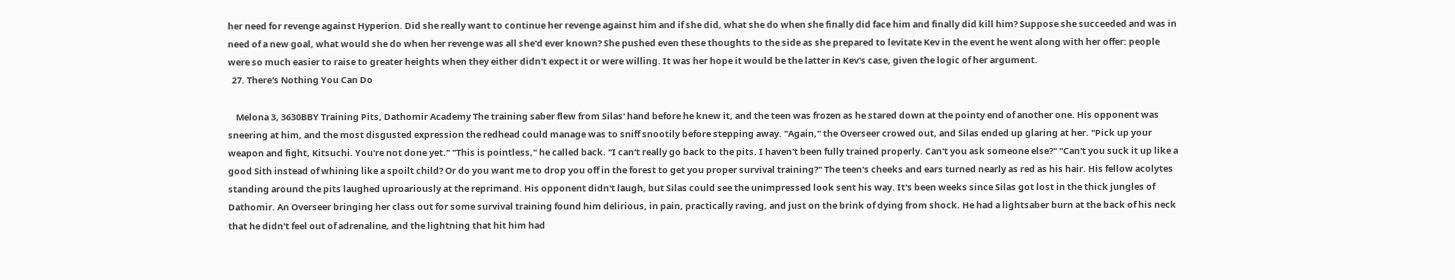her need for revenge against Hyperion. Did she really want to continue her revenge against him and if she did, what she do when she finally did face him and finally did kill him? Suppose she succeeded and was in need of a new goal, what would she do when her revenge was all she'd ever known? She pushed even these thoughts to the side as she prepared to levitate Kev in the event he went along with her offer: people were so much easier to raise to greater heights when they either didn't expect it or were willing. It was her hope it would be the latter in Kev's case, given the logic of her argument.
  27. There's Nothing You Can Do

    Melona 3, 3630BBY Training Pits, Dathomir Academy The training saber flew from Silas' hand before he knew it, and the teen was frozen as he stared down at the pointy end of another one. His opponent was sneering at him, and the most disgusted expression the redhead could manage was to sniff snootily before stepping away. "Again," the Overseer crowed out, and Silas ended up glaring at her. "Pick up your weapon and fight, Kitsuchi. You're not done yet." "This is pointless," he called back. "I can't really go back to the pits. I haven't been fully trained properly. Can't you ask someone else?" "Can't you suck it up like a good Sith instead of whining like a spoilt child? Or do you want me to drop you off in the forest to get you proper survival training?" The teen's cheeks and ears turned nearly as red as his hair. His fellow acolytes standing around the pits laughed uproariously at the reprimand. His opponent didn't laugh, but Silas could see the unimpressed look sent his way. It's been weeks since Silas got lost in the thick jungles of Dathomir. An Overseer bringing her class out for some survival training found him delirious, in pain, practically raving, and just on the brink of dying from shock. He had a lightsaber burn at the back of his neck that he didn't feel out of adrenaline, and the lightning that hit him had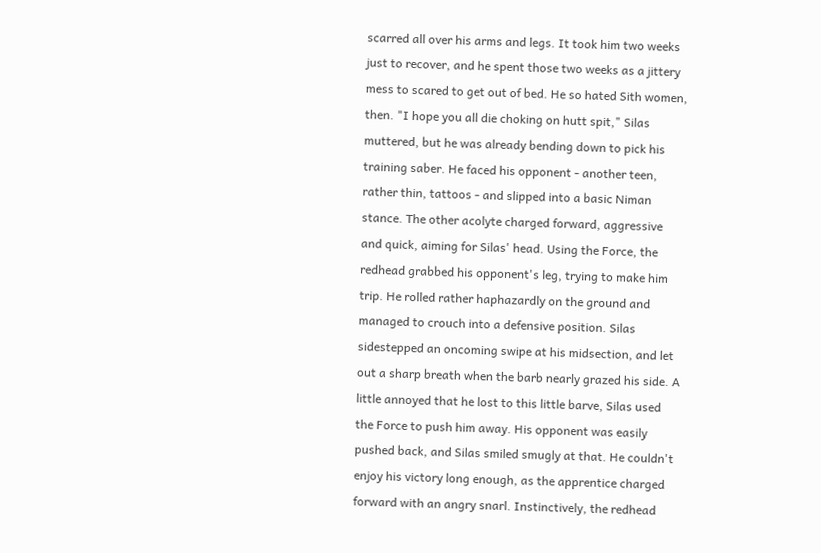scarred all over his arms and legs. It took him two weeks just to recover, and he spent those two weeks as a jittery mess to scared to get out of bed. He so hated Sith women, then. "I hope you all die choking on hutt spit," Silas muttered, but he was already bending down to pick his training saber. He faced his opponent - another teen, rather thin, tattoos - and slipped into a basic Niman stance. The other acolyte charged forward, aggressive and quick, aiming for Silas' head. Using the Force, the redhead grabbed his opponent's leg, trying to make him trip. He rolled rather haphazardly on the ground and managed to crouch into a defensive position. Silas sidestepped an oncoming swipe at his midsection, and let out a sharp breath when the barb nearly grazed his side. A little annoyed that he lost to this little barve, Silas used the Force to push him away. His opponent was easily pushed back, and Silas smiled smugly at that. He couldn't enjoy his victory long enough, as the apprentice charged forward with an angry snarl. Instinctively, the redhead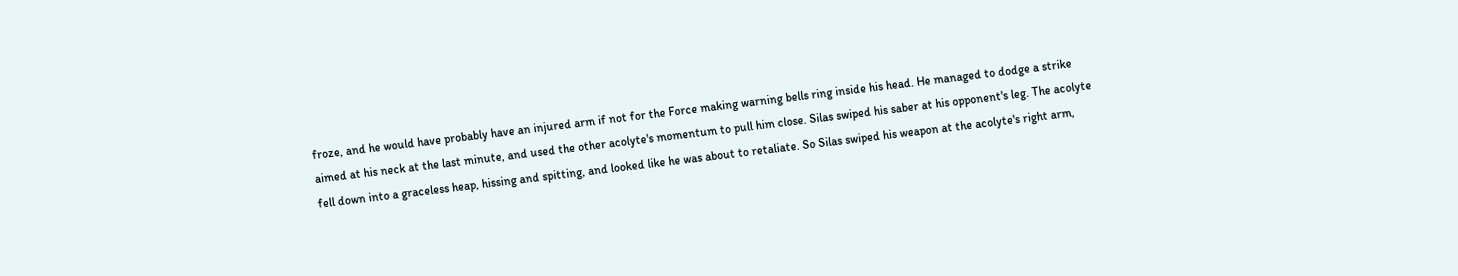froze, and he would have probably have an injured arm if not for the Force making warning bells ring inside his head. He managed to dodge a strike aimed at his neck at the last minute, and used the other acolyte's momentum to pull him close. Silas swiped his saber at his opponent's leg. The acolyte fell down into a graceless heap, hissing and spitting, and looked like he was about to retaliate. So Silas swiped his weapon at the acolyte's right arm,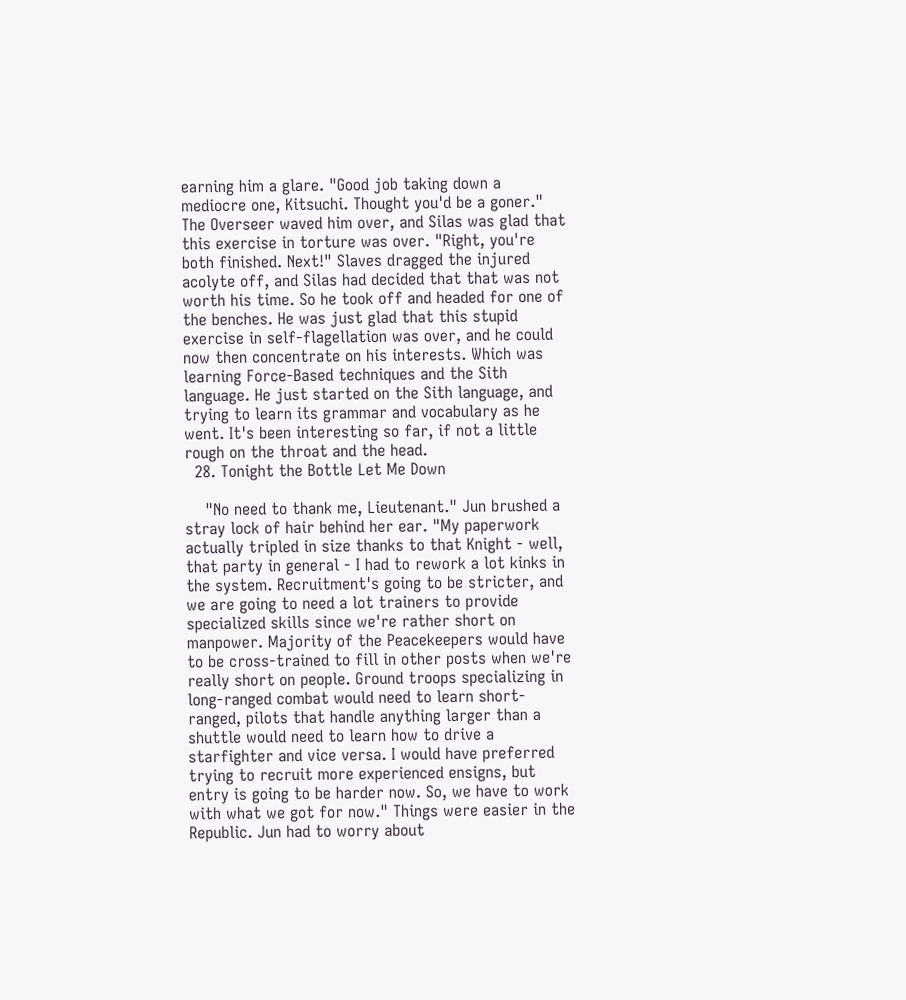earning him a glare. "Good job taking down a mediocre one, Kitsuchi. Thought you'd be a goner." The Overseer waved him over, and Silas was glad that this exercise in torture was over. "Right, you're both finished. Next!" Slaves dragged the injured acolyte off, and Silas had decided that that was not worth his time. So he took off and headed for one of the benches. He was just glad that this stupid exercise in self-flagellation was over, and he could now then concentrate on his interests. Which was learning Force-Based techniques and the Sith language. He just started on the Sith language, and trying to learn its grammar and vocabulary as he went. It's been interesting so far, if not a little rough on the throat and the head.
  28. Tonight the Bottle Let Me Down

    "No need to thank me, Lieutenant." Jun brushed a stray lock of hair behind her ear. "My paperwork actually tripled in size thanks to that Knight - well, that party in general - I had to rework a lot kinks in the system. Recruitment's going to be stricter, and we are going to need a lot trainers to provide specialized skills since we're rather short on manpower. Majority of the Peacekeepers would have to be cross-trained to fill in other posts when we're really short on people. Ground troops specializing in long-ranged combat would need to learn short-ranged, pilots that handle anything larger than a shuttle would need to learn how to drive a starfighter and vice versa. I would have preferred trying to recruit more experienced ensigns, but entry is going to be harder now. So, we have to work with what we got for now." Things were easier in the Republic. Jun had to worry about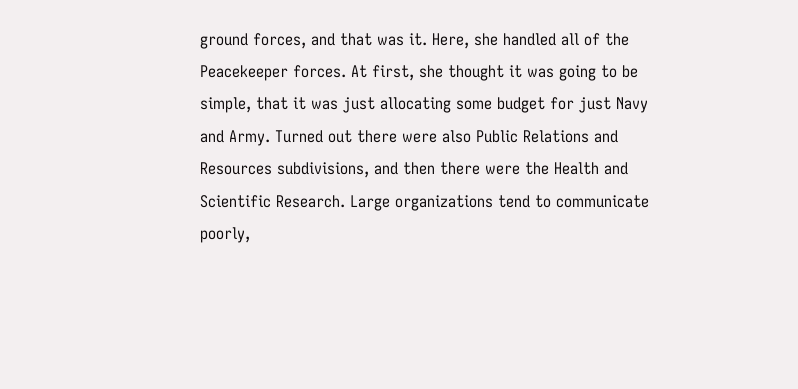ground forces, and that was it. Here, she handled all of the Peacekeeper forces. At first, she thought it was going to be simple, that it was just allocating some budget for just Navy and Army. Turned out there were also Public Relations and Resources subdivisions, and then there were the Health and Scientific Research. Large organizations tend to communicate poorly,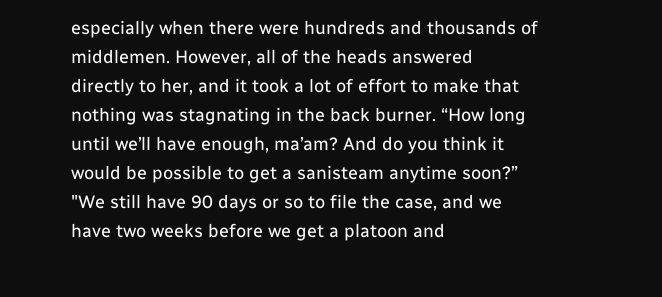especially when there were hundreds and thousands of middlemen. However, all of the heads answered directly to her, and it took a lot of effort to make that nothing was stagnating in the back burner. “How long until we’ll have enough, ma’am? And do you think it would be possible to get a sanisteam anytime soon?” "We still have 90 days or so to file the case, and we have two weeks before we get a platoon and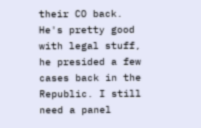their CO back. He's pretty good with legal stuff, he presided a few cases back in the Republic. I still need a panel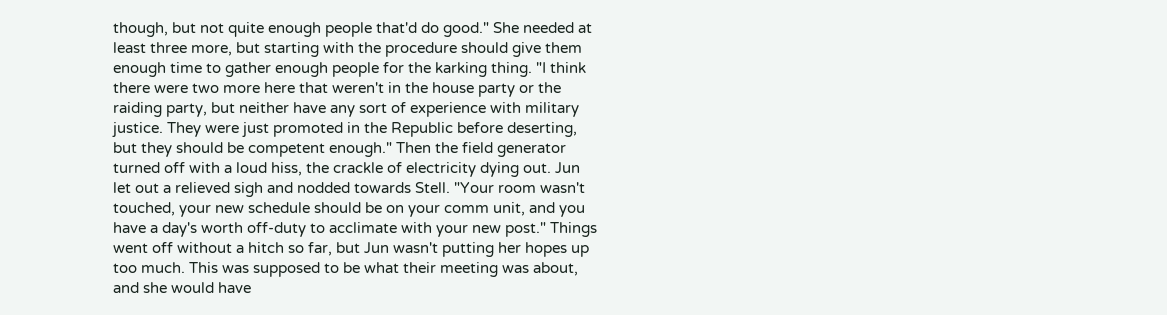though, but not quite enough people that'd do good." She needed at least three more, but starting with the procedure should give them enough time to gather enough people for the karking thing. "I think there were two more here that weren't in the house party or the raiding party, but neither have any sort of experience with military justice. They were just promoted in the Republic before deserting, but they should be competent enough." Then the field generator turned off with a loud hiss, the crackle of electricity dying out. Jun let out a relieved sigh and nodded towards Stell. "Your room wasn't touched, your new schedule should be on your comm unit, and you have a day's worth off-duty to acclimate with your new post." Things went off without a hitch so far, but Jun wasn't putting her hopes up too much. This was supposed to be what their meeting was about, and she would have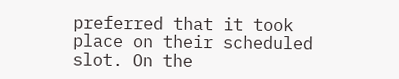preferred that it took place on their scheduled slot. On the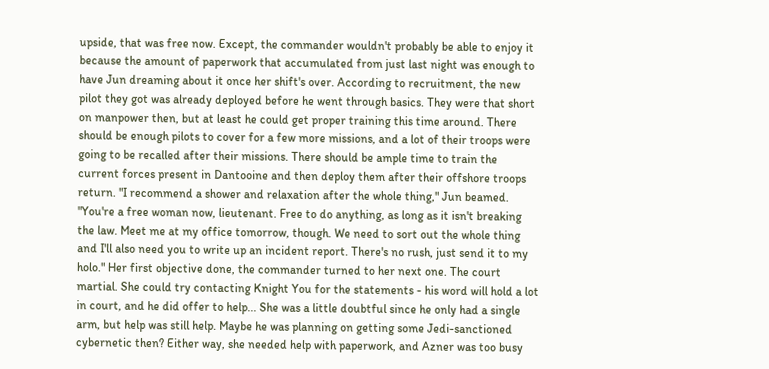upside, that was free now. Except, the commander wouldn't probably be able to enjoy it because the amount of paperwork that accumulated from just last night was enough to have Jun dreaming about it once her shift's over. According to recruitment, the new pilot they got was already deployed before he went through basics. They were that short on manpower then, but at least he could get proper training this time around. There should be enough pilots to cover for a few more missions, and a lot of their troops were going to be recalled after their missions. There should be ample time to train the current forces present in Dantooine and then deploy them after their offshore troops return. "I recommend a shower and relaxation after the whole thing," Jun beamed. "You're a free woman now, lieutenant. Free to do anything, as long as it isn't breaking the law. Meet me at my office tomorrow, though. We need to sort out the whole thing and I'll also need you to write up an incident report. There's no rush, just send it to my holo." Her first objective done, the commander turned to her next one. The court martial. She could try contacting Knight You for the statements - his word will hold a lot in court, and he did offer to help... She was a little doubtful since he only had a single arm, but help was still help. Maybe he was planning on getting some Jedi-sanctioned cybernetic then? Either way, she needed help with paperwork, and Azner was too busy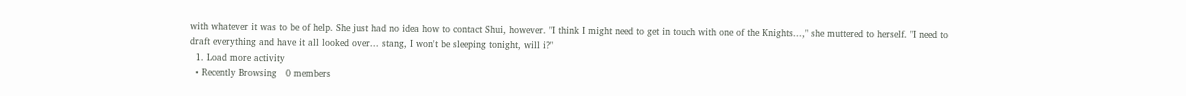with whatever it was to be of help. She just had no idea how to contact Shui, however. "I think I might need to get in touch with one of the Knights...," she muttered to herself. "I need to draft everything and have it all looked over... stang, I won't be sleeping tonight, will i?"
  1. Load more activity
  • Recently Browsing   0 members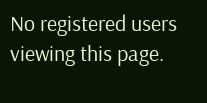No registered users viewing this page.